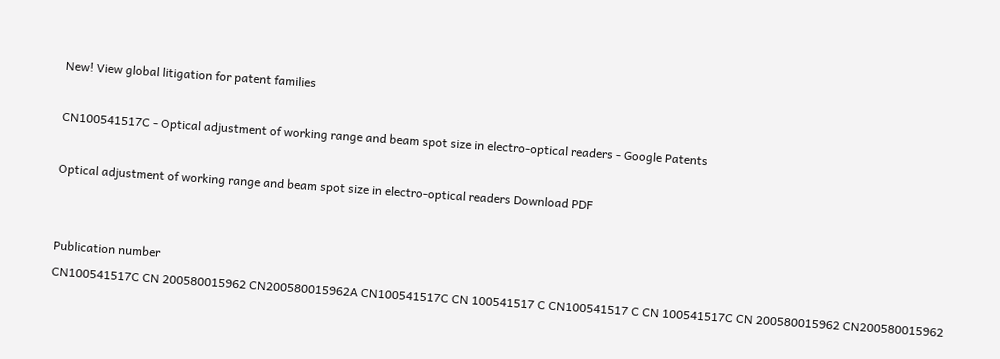New! View global litigation for patent families

CN100541517C - Optical adjustment of working range and beam spot size in electro-optical readers - Google Patents

Optical adjustment of working range and beam spot size in electro-optical readers Download PDF


Publication number
CN100541517C CN 200580015962 CN200580015962A CN100541517C CN 100541517 C CN100541517 C CN 100541517C CN 200580015962 CN200580015962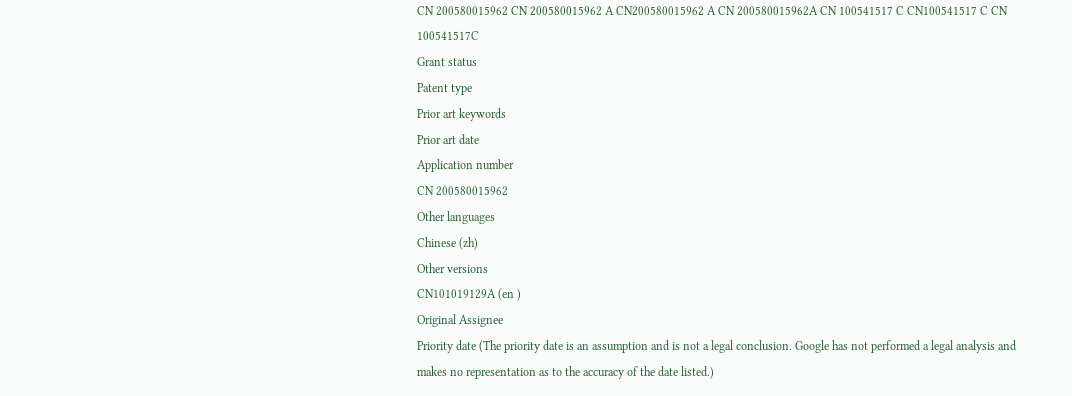CN 200580015962 CN 200580015962 A CN200580015962 A CN 200580015962A CN 100541517 C CN100541517 C CN 100541517C
Grant status
Patent type
Prior art keywords
Prior art date
Application number
CN 200580015962
Other languages
Chinese (zh)
Other versions
CN101019129A (en )
Original Assignee
Priority date (The priority date is an assumption and is not a legal conclusion. Google has not performed a legal analysis and makes no representation as to the accuracy of the date listed.)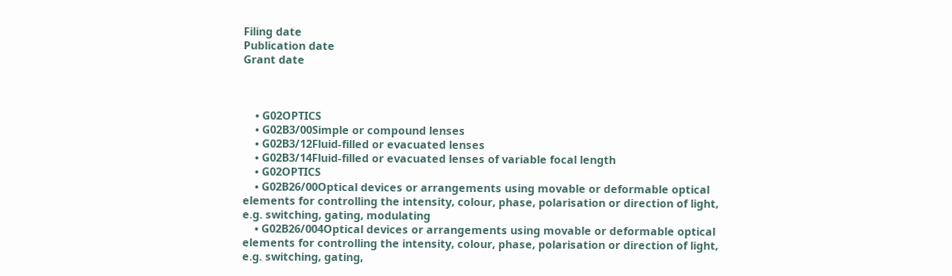Filing date
Publication date
Grant date



    • G02OPTICS
    • G02B3/00Simple or compound lenses
    • G02B3/12Fluid-filled or evacuated lenses
    • G02B3/14Fluid-filled or evacuated lenses of variable focal length
    • G02OPTICS
    • G02B26/00Optical devices or arrangements using movable or deformable optical elements for controlling the intensity, colour, phase, polarisation or direction of light, e.g. switching, gating, modulating
    • G02B26/004Optical devices or arrangements using movable or deformable optical elements for controlling the intensity, colour, phase, polarisation or direction of light, e.g. switching, gating,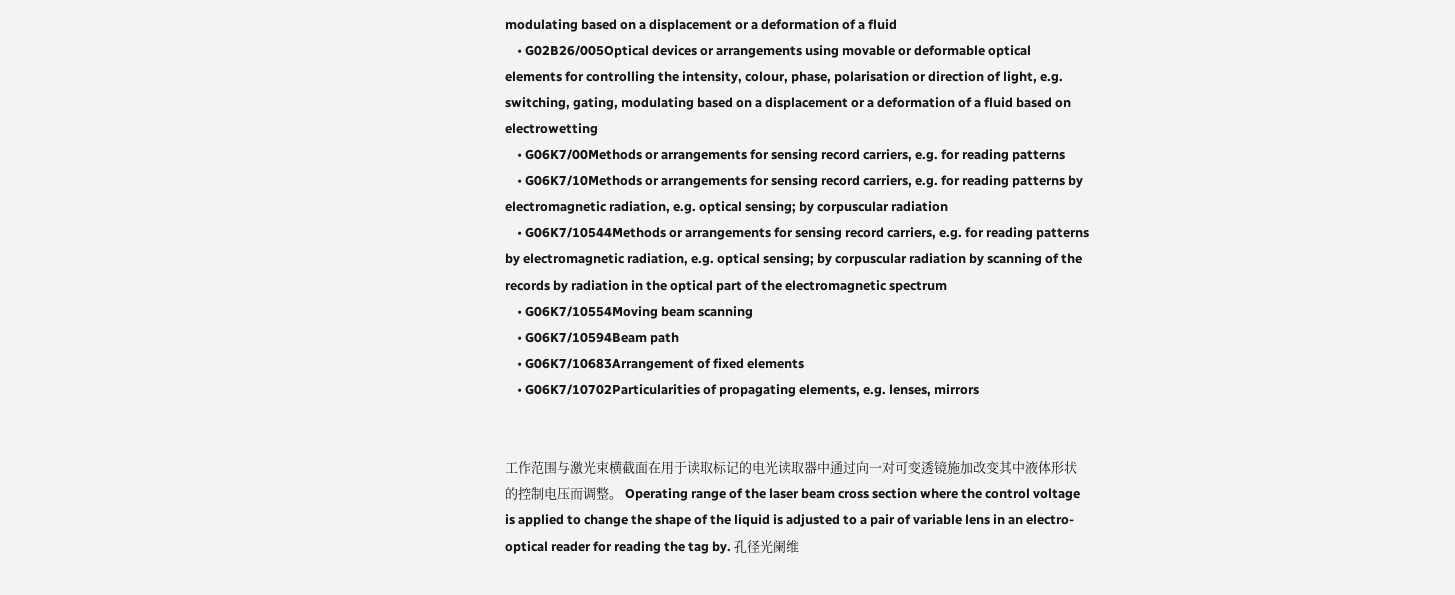modulating based on a displacement or a deformation of a fluid
    • G02B26/005Optical devices or arrangements using movable or deformable optical elements for controlling the intensity, colour, phase, polarisation or direction of light, e.g. switching, gating, modulating based on a displacement or a deformation of a fluid based on electrowetting
    • G06K7/00Methods or arrangements for sensing record carriers, e.g. for reading patterns
    • G06K7/10Methods or arrangements for sensing record carriers, e.g. for reading patterns by electromagnetic radiation, e.g. optical sensing; by corpuscular radiation
    • G06K7/10544Methods or arrangements for sensing record carriers, e.g. for reading patterns by electromagnetic radiation, e.g. optical sensing; by corpuscular radiation by scanning of the records by radiation in the optical part of the electromagnetic spectrum
    • G06K7/10554Moving beam scanning
    • G06K7/10594Beam path
    • G06K7/10683Arrangement of fixed elements
    • G06K7/10702Particularities of propagating elements, e.g. lenses, mirrors


工作范围与激光束横截面在用于读取标记的电光读取器中通过向一对可变透镜施加改变其中液体形状的控制电压而调整。 Operating range of the laser beam cross section where the control voltage is applied to change the shape of the liquid is adjusted to a pair of variable lens in an electro-optical reader for reading the tag by. 孔径光阑维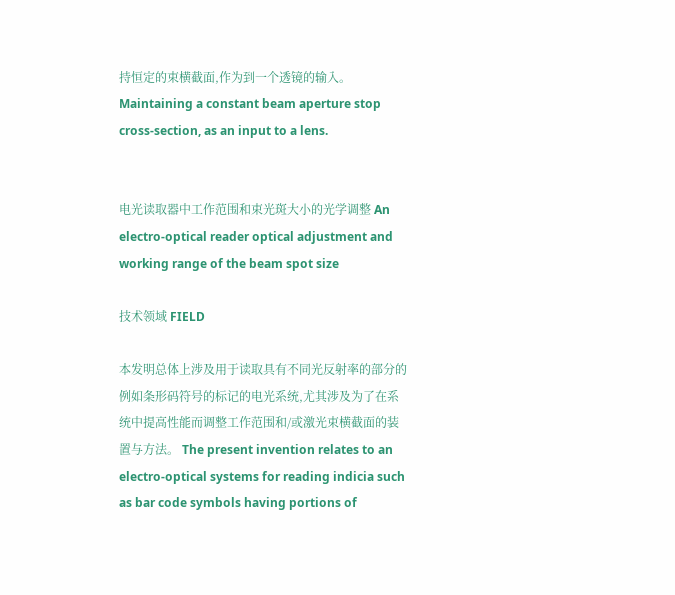持恒定的束横截面,作为到一个透镜的输入。 Maintaining a constant beam aperture stop cross-section, as an input to a lens.


电光读取器中工作范围和束光斑大小的光学调整 An electro-optical reader optical adjustment and working range of the beam spot size

技术领域 FIELD

本发明总体上涉及用于读取具有不同光反射率的部分的例如条形码符号的标记的电光系统,尤其涉及为了在系统中提高性能而调整工作范围和/或激光束横截面的装置与方法。 The present invention relates to an electro-optical systems for reading indicia such as bar code symbols having portions of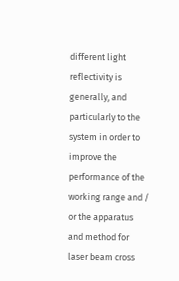different light reflectivity is generally, and particularly to the system in order to improve the performance of the working range and / or the apparatus and method for laser beam cross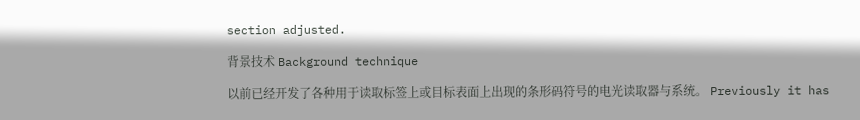section adjusted.

背景技术 Background technique

以前已经开发了各种用于读取标签上或目标表面上出现的条形码符号的电光读取器与系统。 Previously it has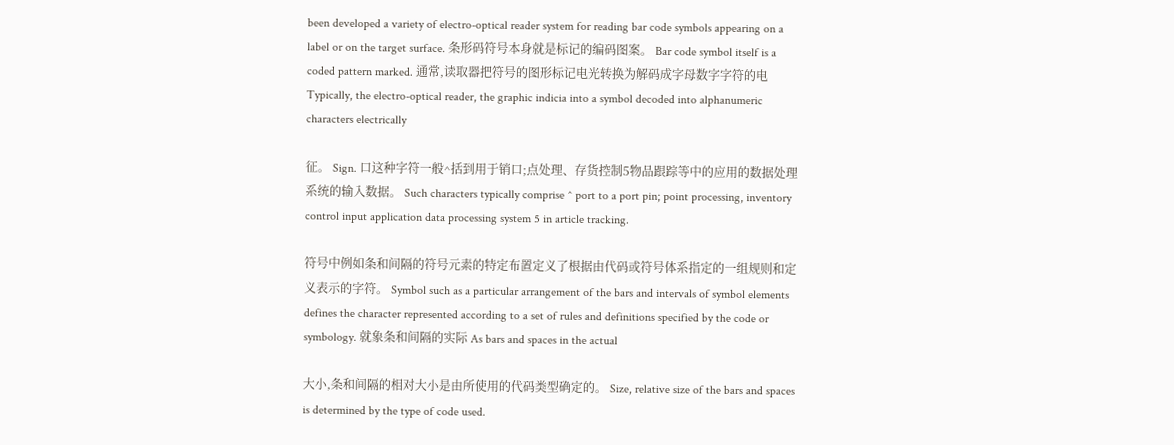been developed a variety of electro-optical reader system for reading bar code symbols appearing on a label or on the target surface. 条形码符号本身就是标记的编码图案。 Bar code symbol itself is a coded pattern marked. 通常,读取器把符号的图形标记电光转换为解码成字母数字字符的电 Typically, the electro-optical reader, the graphic indicia into a symbol decoded into alphanumeric characters electrically

征。 Sign. 口这种字符一般^括到用于销口;点处理、存货控制5物品跟踪等中的应用的数据处理系统的输入数据。 Such characters typically comprise ^ port to a port pin; point processing, inventory control input application data processing system 5 in article tracking.

符号中例如条和间隔的符号元素的特定布置定义了根据由代码或符号体系指定的一组规则和定义表示的字符。 Symbol such as a particular arrangement of the bars and intervals of symbol elements defines the character represented according to a set of rules and definitions specified by the code or symbology. 就象条和间隔的实际 As bars and spaces in the actual

大小,条和间隔的相对大小是由所使用的代码类型确定的。 Size, relative size of the bars and spaces is determined by the type of code used.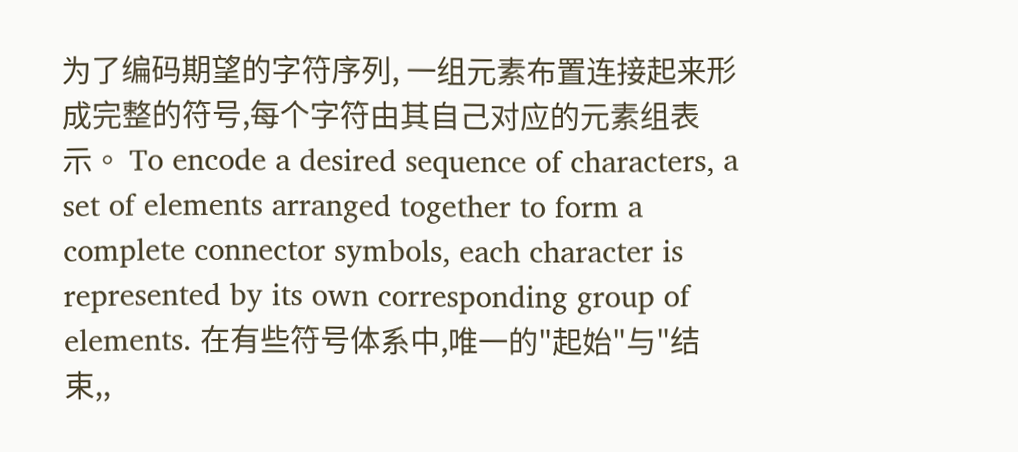为了编码期望的字符序列, 一组元素布置连接起来形成完整的符号,每个字符由其自己对应的元素组表示。 To encode a desired sequence of characters, a set of elements arranged together to form a complete connector symbols, each character is represented by its own corresponding group of elements. 在有些符号体系中,唯一的"起始"与"结束,,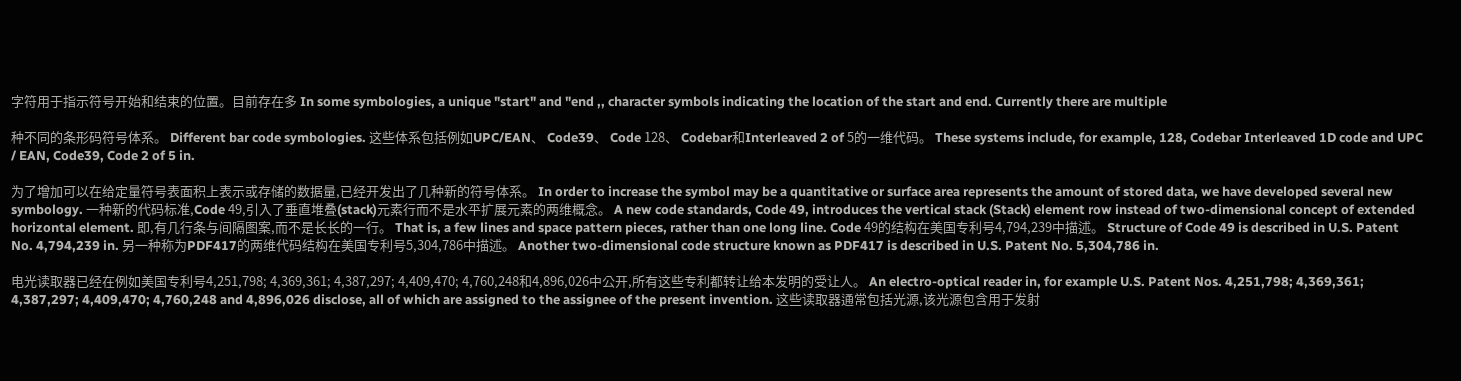字符用于指示符号开始和结束的位置。目前存在多 In some symbologies, a unique "start" and "end ,, character symbols indicating the location of the start and end. Currently there are multiple

种不同的条形码符号体系。 Different bar code symbologies. 这些体系包括例如UPC/EAN、 Code39、 Code 128、 Codebar和Interleaved 2 of 5的一维代码。 These systems include, for example, 128, Codebar Interleaved 1D code and UPC / EAN, Code39, Code 2 of 5 in.

为了增加可以在给定量符号表面积上表示或存储的数据量,已经开发出了几种新的符号体系。 In order to increase the symbol may be a quantitative or surface area represents the amount of stored data, we have developed several new symbology. 一种新的代码标准,Code 49,引入了垂直堆叠(stack)元素行而不是水平扩展元素的两维概念。 A new code standards, Code 49, introduces the vertical stack (Stack) element row instead of two-dimensional concept of extended horizontal element. 即,有几行条与间隔图案,而不是长长的一行。 That is, a few lines and space pattern pieces, rather than one long line. Code 49的结构在美国专利号4,794,239中描述。 Structure of Code 49 is described in U.S. Patent No. 4,794,239 in. 另一种称为PDF417的两维代码结构在美国专利号5,304,786中描述。 Another two-dimensional code structure known as PDF417 is described in U.S. Patent No. 5,304,786 in.

电光读取器已经在例如美国专利号4,251,798; 4,369,361; 4,387,297; 4,409,470; 4,760,248和4,896,026中公开,所有这些专利都转让给本发明的受让人。 An electro-optical reader in, for example U.S. Patent Nos. 4,251,798; 4,369,361; 4,387,297; 4,409,470; 4,760,248 and 4,896,026 disclose, all of which are assigned to the assignee of the present invention. 这些读取器通常包括光源,该光源包含用于发射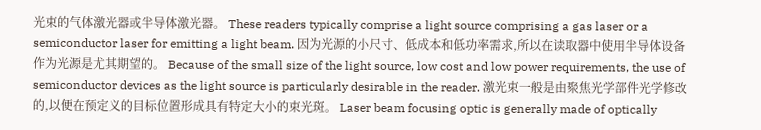光束的气体激光器或半导体激光器。 These readers typically comprise a light source comprising a gas laser or a semiconductor laser for emitting a light beam. 因为光源的小尺寸、低成本和低功率需求,所以在读取器中使用半导体设备作为光源是尤其期望的。 Because of the small size of the light source, low cost and low power requirements, the use of semiconductor devices as the light source is particularly desirable in the reader. 激光束一般是由聚焦光学部件光学修改的,以便在预定义的目标位置形成具有特定大小的束光斑。 Laser beam focusing optic is generally made of optically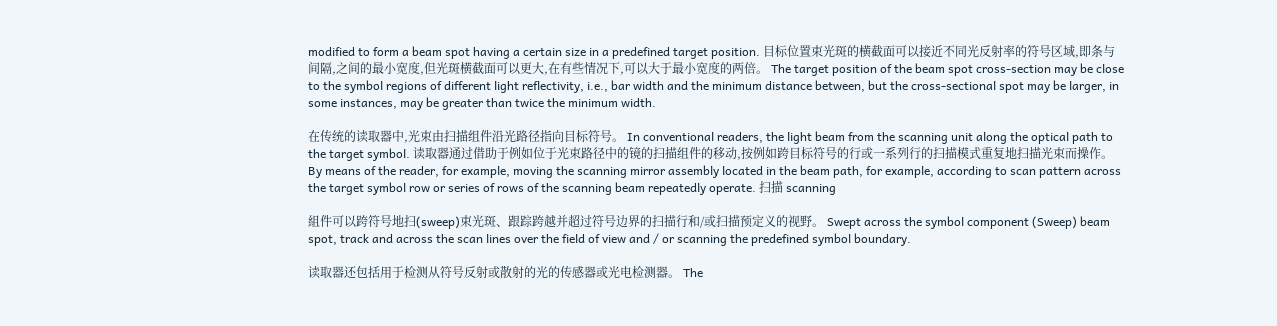modified to form a beam spot having a certain size in a predefined target position. 目标位置束光斑的横截面可以接近不同光反射率的符号区域,即条与间隔,之间的最小宽度,但光斑横截面可以更大,在有些情况下,可以大于最小宽度的两倍。 The target position of the beam spot cross-section may be close to the symbol regions of different light reflectivity, i.e., bar width and the minimum distance between, but the cross-sectional spot may be larger, in some instances, may be greater than twice the minimum width.

在传统的读取器中,光束由扫描组件沿光路径指向目标符号。 In conventional readers, the light beam from the scanning unit along the optical path to the target symbol. 读取器通过借助于例如位于光束路径中的镜的扫描组件的移动,按例如跨目标符号的行或一系列行的扫描模式重复地扫描光束而操作。 By means of the reader, for example, moving the scanning mirror assembly located in the beam path, for example, according to scan pattern across the target symbol row or series of rows of the scanning beam repeatedly operate. 扫描 scanning

組件可以跨符号地扫(sweep)束光斑、跟踪跨越并超过符号边界的扫描行和/或扫描预定义的视野。 Swept across the symbol component (Sweep) beam spot, track and across the scan lines over the field of view and / or scanning the predefined symbol boundary.

读取器还包括用于检测从符号反射或散射的光的传感器或光电检测器。 The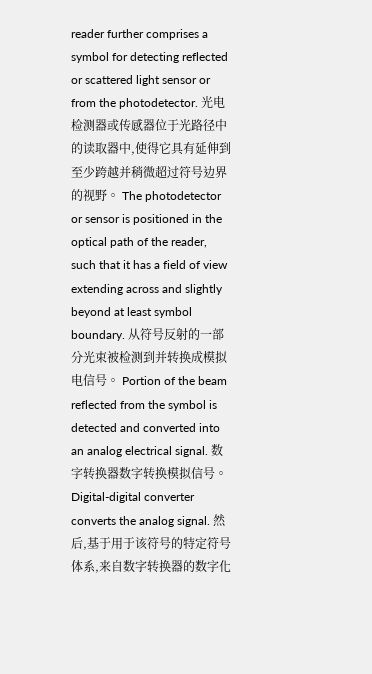reader further comprises a symbol for detecting reflected or scattered light sensor or from the photodetector. 光电检测器或传感器位于光路径中的读取器中,使得它具有延伸到至少跨越并稍微超过符号边界的视野。 The photodetector or sensor is positioned in the optical path of the reader, such that it has a field of view extending across and slightly beyond at least symbol boundary. 从符号反射的一部分光束被检测到并转换成模拟电信号。 Portion of the beam reflected from the symbol is detected and converted into an analog electrical signal. 数字转换器数字转换模拟信号。 Digital-digital converter converts the analog signal. 然后,基于用于该符号的特定符号体系,来自数字转换器的数字化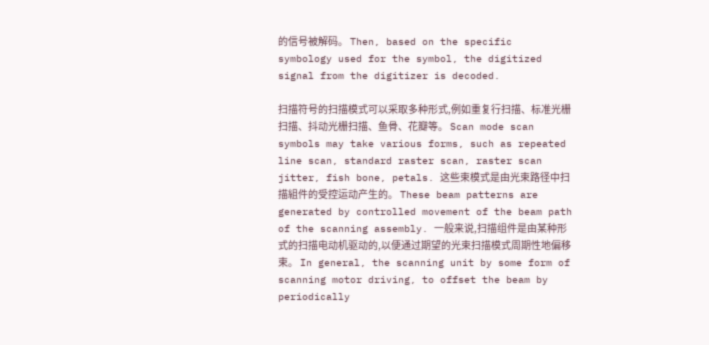的信号被解码。 Then, based on the specific symbology used for the symbol, the digitized signal from the digitizer is decoded.

扫描符号的扫描模式可以采取多种形式,例如重复行扫描、标准光栅扫描、抖动光栅扫描、鱼骨、花瓣等。 Scan mode scan symbols may take various forms, such as repeated line scan, standard raster scan, raster scan jitter, fish bone, petals. 这些束模式是由光束路径中扫描組件的受控运动产生的。 These beam patterns are generated by controlled movement of the beam path of the scanning assembly. 一般来说,扫描组件是由某种形式的扫描电动机驱动的,以便通过期望的光束扫描模式周期性地偏移束。 In general, the scanning unit by some form of scanning motor driving, to offset the beam by periodically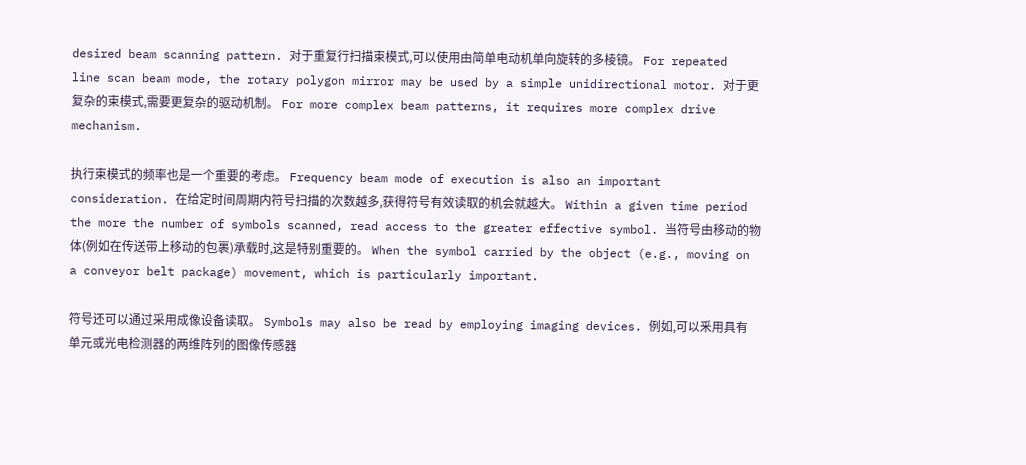desired beam scanning pattern. 对于重复行扫描束模式,可以使用由简单电动机单向旋转的多棱镜。 For repeated line scan beam mode, the rotary polygon mirror may be used by a simple unidirectional motor. 对于更复杂的束模式,需要更复杂的驱动机制。 For more complex beam patterns, it requires more complex drive mechanism.

执行束模式的频率也是一个重要的考虑。 Frequency beam mode of execution is also an important consideration. 在给定时间周期内符号扫描的次数越多,获得符号有效读取的机会就越大。 Within a given time period the more the number of symbols scanned, read access to the greater effective symbol. 当符号由移动的物体(例如在传送带上移动的包裹)承载时,这是特别重要的。 When the symbol carried by the object (e.g., moving on a conveyor belt package) movement, which is particularly important.

符号还可以通过采用成像设备读取。 Symbols may also be read by employing imaging devices. 例如,可以釆用具有单元或光电检测器的两维阵列的图像传感器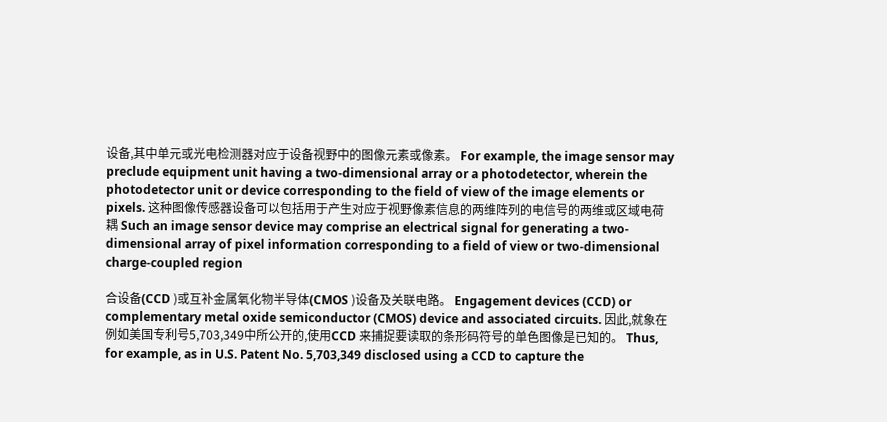设备,其中单元或光电检测器对应于设备视野中的图像元素或像素。 For example, the image sensor may preclude equipment unit having a two-dimensional array or a photodetector, wherein the photodetector unit or device corresponding to the field of view of the image elements or pixels. 这种图像传感器设备可以包括用于产生对应于视野像素信息的两维阵列的电信号的两维或区域电荷耦 Such an image sensor device may comprise an electrical signal for generating a two-dimensional array of pixel information corresponding to a field of view or two-dimensional charge-coupled region

合设备(CCD )或互补金属氧化物半导体(CMOS )设备及关联电路。 Engagement devices (CCD) or complementary metal oxide semiconductor (CMOS) device and associated circuits. 因此,就象在例如美国专利号5,703,349中所公开的,使用CCD 来捕捉要读取的条形码符号的单色图像是已知的。 Thus, for example, as in U.S. Patent No. 5,703,349 disclosed using a CCD to capture the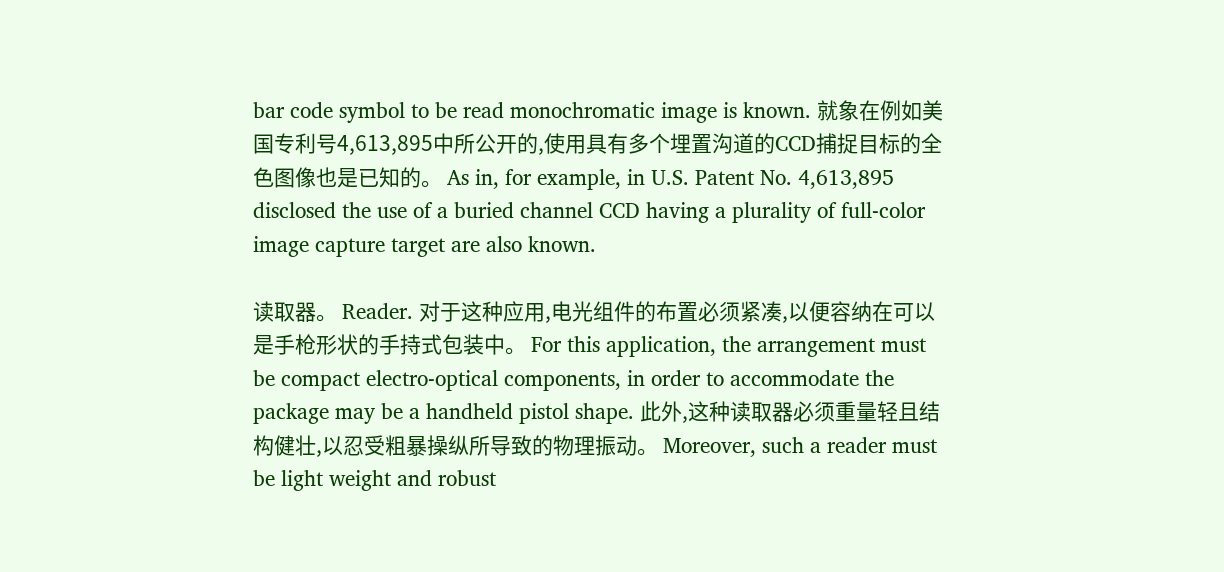bar code symbol to be read monochromatic image is known. 就象在例如美国专利号4,613,895中所公开的,使用具有多个埋置沟道的CCD捕捉目标的全色图像也是已知的。 As in, for example, in U.S. Patent No. 4,613,895 disclosed the use of a buried channel CCD having a plurality of full-color image capture target are also known.

读取器。 Reader. 对于这种应用,电光组件的布置必须紧凑,以便容纳在可以是手枪形状的手持式包装中。 For this application, the arrangement must be compact electro-optical components, in order to accommodate the package may be a handheld pistol shape. 此外,这种读取器必须重量轻且结构健壮,以忍受粗暴操纵所导致的物理振动。 Moreover, such a reader must be light weight and robust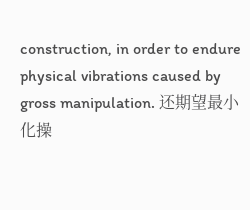construction, in order to endure physical vibrations caused by gross manipulation. 还期望最小化操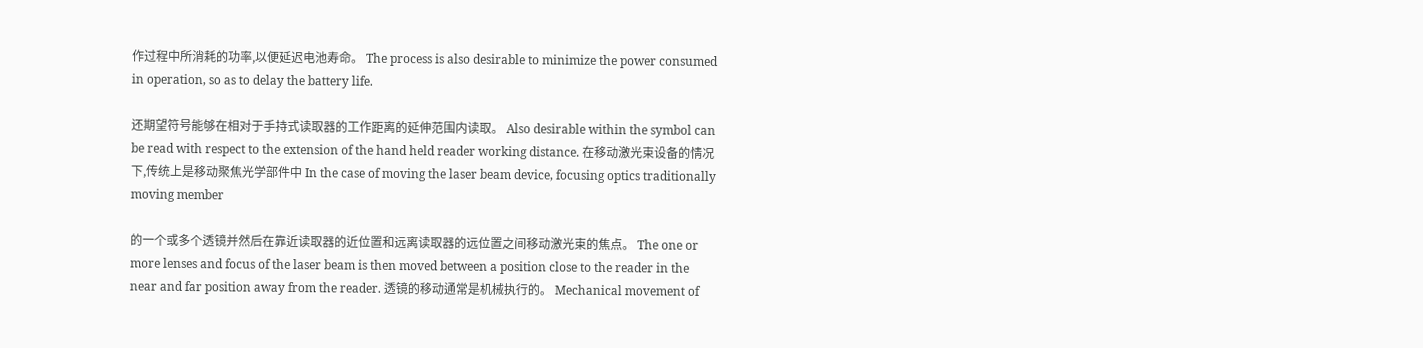作过程中所消耗的功率,以便延迟电池寿命。 The process is also desirable to minimize the power consumed in operation, so as to delay the battery life.

还期望符号能够在相对于手持式读取器的工作距离的延伸范围内读取。 Also desirable within the symbol can be read with respect to the extension of the hand held reader working distance. 在移动激光束设备的情况下,传统上是移动聚焦光学部件中 In the case of moving the laser beam device, focusing optics traditionally moving member

的一个或多个透镜并然后在靠近读取器的近位置和远离读取器的远位置之间移动激光束的焦点。 The one or more lenses and focus of the laser beam is then moved between a position close to the reader in the near and far position away from the reader. 透镜的移动通常是机械执行的。 Mechanical movement of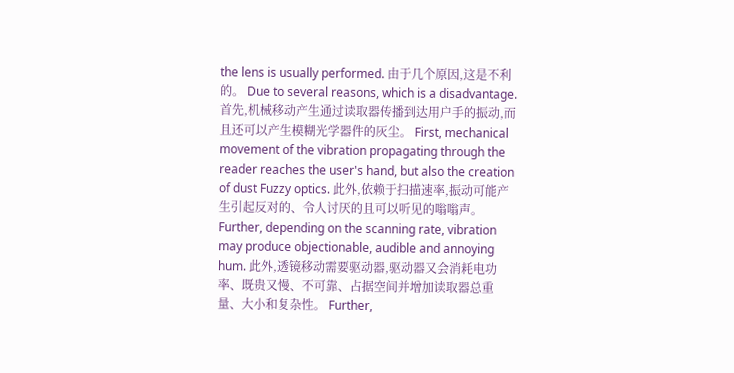the lens is usually performed. 由于几个原因,这是不利的。 Due to several reasons, which is a disadvantage. 首先,机械移动产生通过读取器传播到达用户手的振动,而且还可以产生模糊光学器件的灰尘。 First, mechanical movement of the vibration propagating through the reader reaches the user's hand, but also the creation of dust Fuzzy optics. 此外,依赖于扫描速率,振动可能产生引起反对的、令人讨厌的且可以听见的嗡嗡声。 Further, depending on the scanning rate, vibration may produce objectionable, audible and annoying hum. 此外,透镜移动需要驱动器,驱动器又会消耗电功率、既贵又慢、不可靠、占据空间并增加读取器总重量、大小和复杂性。 Further,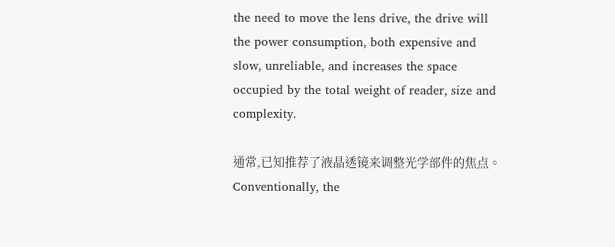the need to move the lens drive, the drive will the power consumption, both expensive and slow, unreliable, and increases the space occupied by the total weight of reader, size and complexity.

通常,已知推荐了液晶透镜来调整光学部件的焦点。 Conventionally, the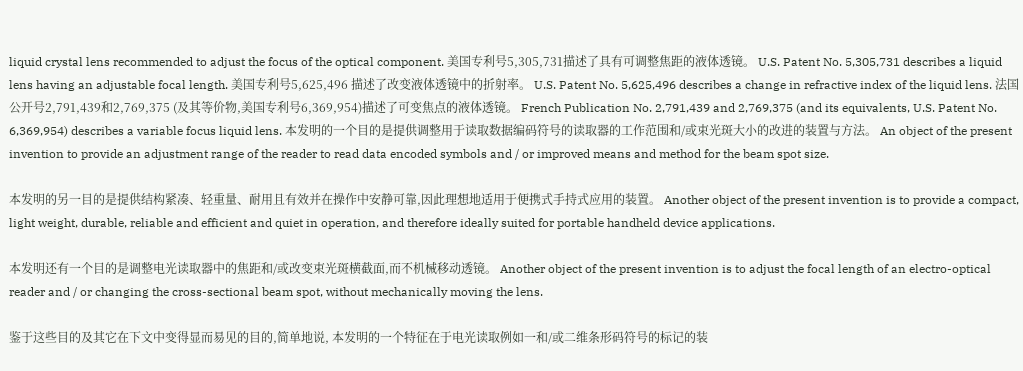liquid crystal lens recommended to adjust the focus of the optical component. 美国专利号5,305,731描述了具有可调整焦距的液体透镜。 U.S. Patent No. 5,305,731 describes a liquid lens having an adjustable focal length. 美国专利号5,625,496 描述了改变液体透镜中的折射率。 U.S. Patent No. 5,625,496 describes a change in refractive index of the liquid lens. 法国公开号2,791,439和2,769,375 (及其等价物,美国专利号6,369,954)描述了可变焦点的液体透镜。 French Publication No. 2,791,439 and 2,769,375 (and its equivalents, U.S. Patent No. 6,369,954) describes a variable focus liquid lens. 本发明的一个目的是提供调整用于读取数据编码符号的读取器的工作范围和/或束光斑大小的改进的装置与方法。 An object of the present invention to provide an adjustment range of the reader to read data encoded symbols and / or improved means and method for the beam spot size.

本发明的另一目的是提供结构紧凑、轻重量、耐用且有效并在操作中安静可靠,因此理想地适用于便携式手持式应用的装置。 Another object of the present invention is to provide a compact, light weight, durable, reliable and efficient and quiet in operation, and therefore ideally suited for portable handheld device applications.

本发明还有一个目的是调整电光读取器中的焦距和/或改变束光斑横截面,而不机械移动透镜。 Another object of the present invention is to adjust the focal length of an electro-optical reader and / or changing the cross-sectional beam spot, without mechanically moving the lens.

鉴于这些目的及其它在下文中变得显而易见的目的,简单地说, 本发明的一个特征在于电光读取例如一和/或二维条形码符号的标记的装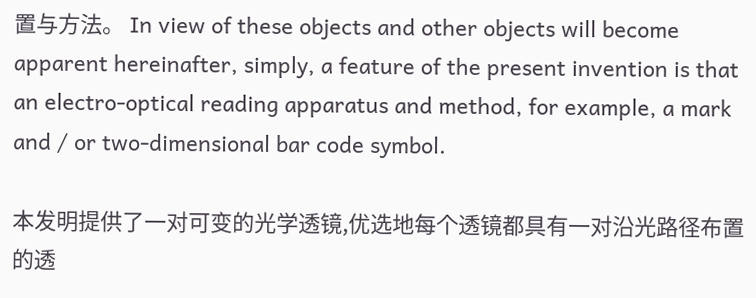置与方法。 In view of these objects and other objects will become apparent hereinafter, simply, a feature of the present invention is that an electro-optical reading apparatus and method, for example, a mark and / or two-dimensional bar code symbol.

本发明提供了一对可变的光学透镜,优选地每个透镜都具有一对沿光路径布置的透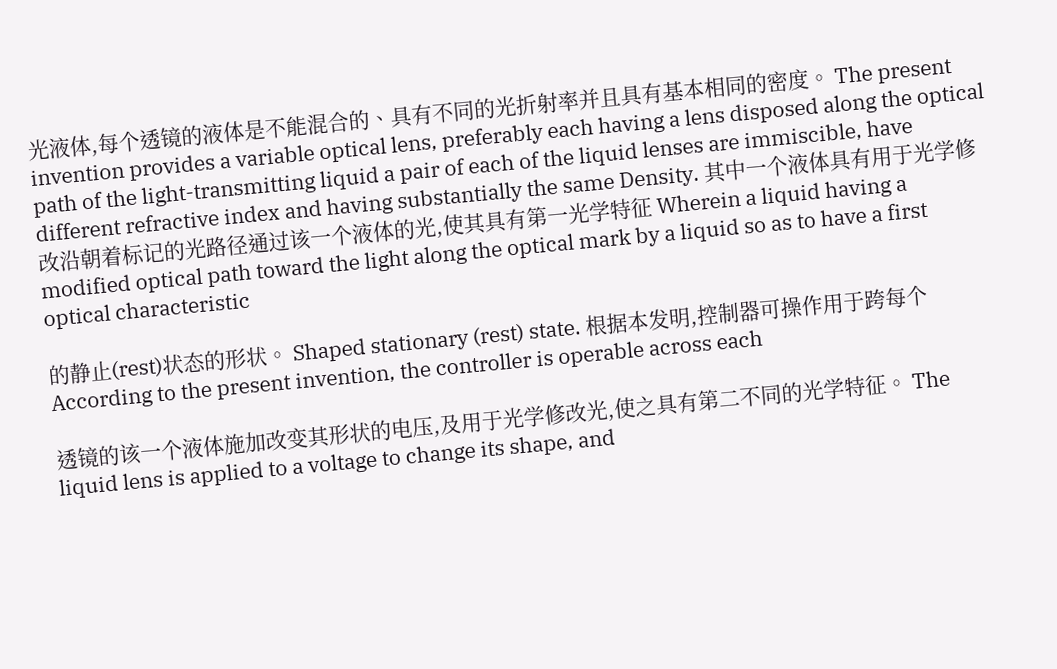光液体,每个透镜的液体是不能混合的、具有不同的光折射率并且具有基本相同的密度。 The present invention provides a variable optical lens, preferably each having a lens disposed along the optical path of the light-transmitting liquid a pair of each of the liquid lenses are immiscible, have different refractive index and having substantially the same Density. 其中一个液体具有用于光学修改沿朝着标记的光路径通过该一个液体的光,使其具有第一光学特征 Wherein a liquid having a modified optical path toward the light along the optical mark by a liquid so as to have a first optical characteristic

的静止(rest)状态的形状。 Shaped stationary (rest) state. 根据本发明,控制器可操作用于跨每个 According to the present invention, the controller is operable across each

透镜的该一个液体施加改变其形状的电压,及用于光学修改光,使之具有第二不同的光学特征。 The liquid lens is applied to a voltage to change its shape, and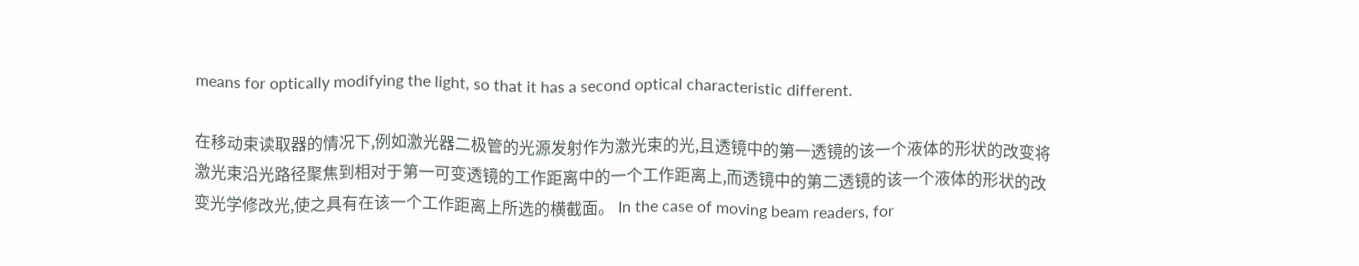means for optically modifying the light, so that it has a second optical characteristic different.

在移动束读取器的情况下,例如激光器二极管的光源发射作为激光束的光,且透镜中的第一透镜的该一个液体的形状的改变将激光束沿光路径聚焦到相对于第一可变透镜的工作距离中的一个工作距离上,而透镜中的第二透镜的该一个液体的形状的改变光学修改光,使之具有在该一个工作距离上所选的横截面。 In the case of moving beam readers, for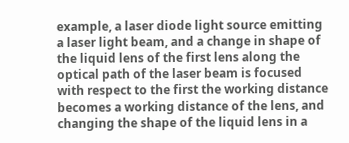example, a laser diode light source emitting a laser light beam, and a change in shape of the liquid lens of the first lens along the optical path of the laser beam is focused with respect to the first the working distance becomes a working distance of the lens, and changing the shape of the liquid lens in a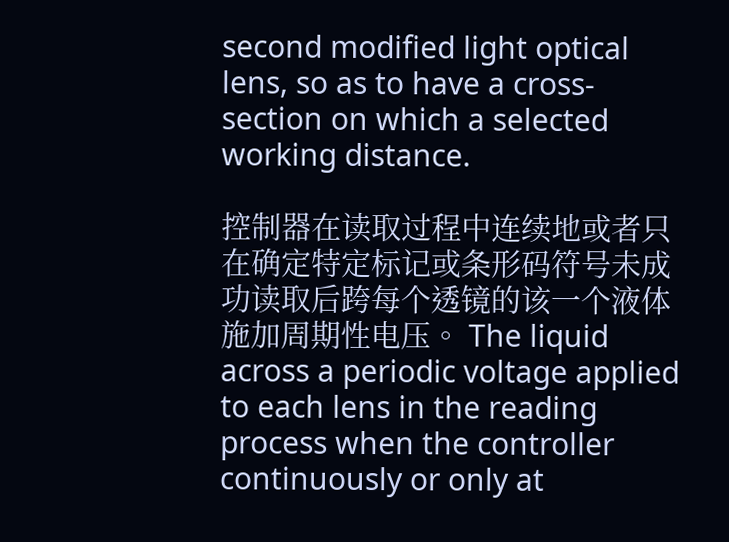second modified light optical lens, so as to have a cross-section on which a selected working distance.

控制器在读取过程中连续地或者只在确定特定标记或条形码符号未成功读取后跨每个透镜的该一个液体施加周期性电压。 The liquid across a periodic voltage applied to each lens in the reading process when the controller continuously or only at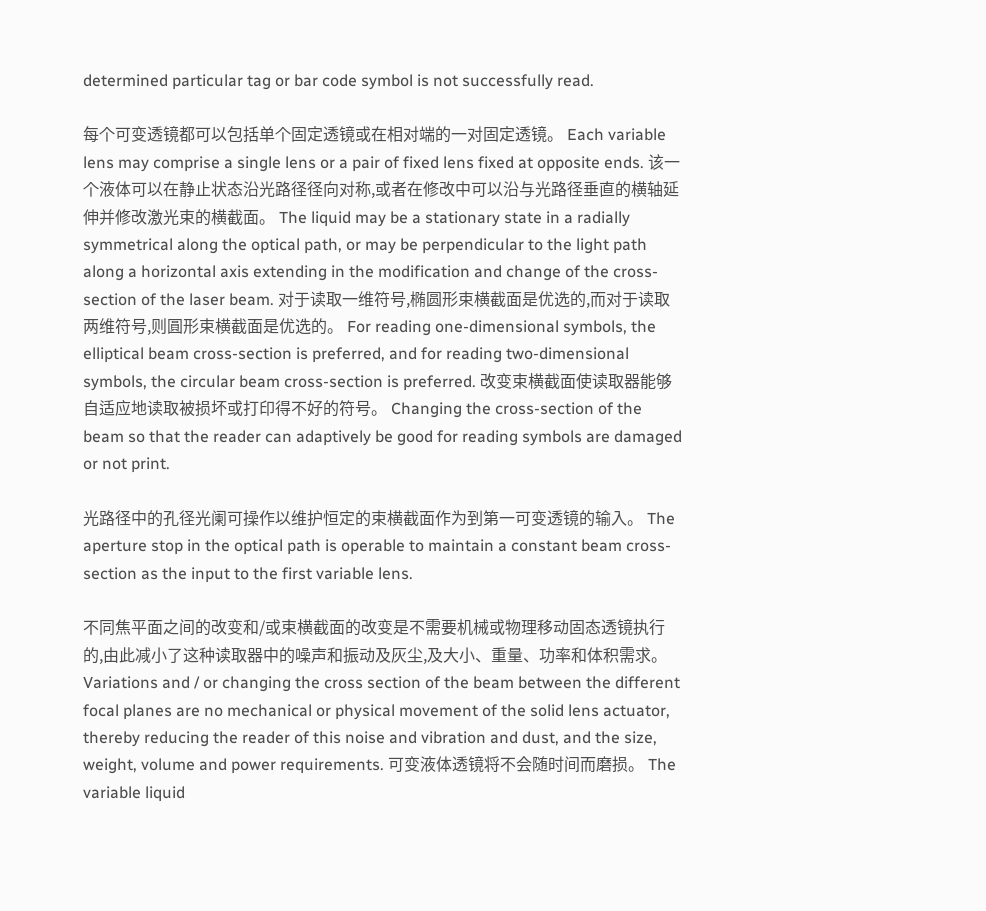determined particular tag or bar code symbol is not successfully read.

每个可变透镜都可以包括单个固定透镜或在相对端的一对固定透镜。 Each variable lens may comprise a single lens or a pair of fixed lens fixed at opposite ends. 该一个液体可以在静止状态沿光路径径向对称,或者在修改中可以沿与光路径垂直的横轴延伸并修改激光束的横截面。 The liquid may be a stationary state in a radially symmetrical along the optical path, or may be perpendicular to the light path along a horizontal axis extending in the modification and change of the cross-section of the laser beam. 对于读取一维符号,椭圆形束横截面是优选的,而对于读取两维符号,则圓形束横截面是优选的。 For reading one-dimensional symbols, the elliptical beam cross-section is preferred, and for reading two-dimensional symbols, the circular beam cross-section is preferred. 改变束横截面使读取器能够自适应地读取被损坏或打印得不好的符号。 Changing the cross-section of the beam so that the reader can adaptively be good for reading symbols are damaged or not print.

光路径中的孔径光阑可操作以维护恒定的束横截面作为到第一可变透镜的输入。 The aperture stop in the optical path is operable to maintain a constant beam cross-section as the input to the first variable lens.

不同焦平面之间的改变和/或束横截面的改变是不需要机械或物理移动固态透镜执行的,由此减小了这种读取器中的噪声和振动及灰尘,及大小、重量、功率和体积需求。 Variations and / or changing the cross section of the beam between the different focal planes are no mechanical or physical movement of the solid lens actuator, thereby reducing the reader of this noise and vibration and dust, and the size, weight, volume and power requirements. 可变液体透镜将不会随时间而磨损。 The variable liquid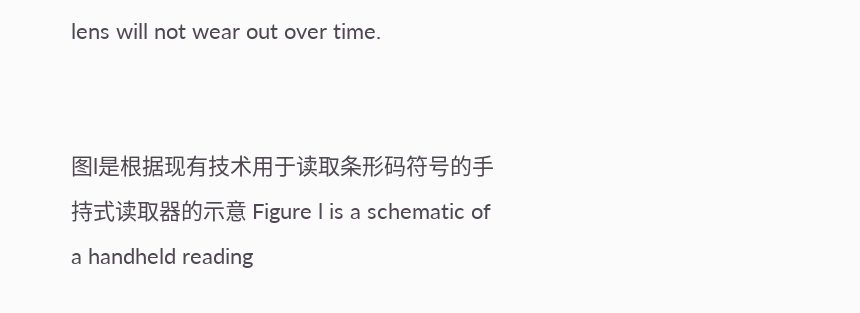lens will not wear out over time.


图l是根据现有技术用于读取条形码符号的手持式读取器的示意 Figure l is a schematic of a handheld reading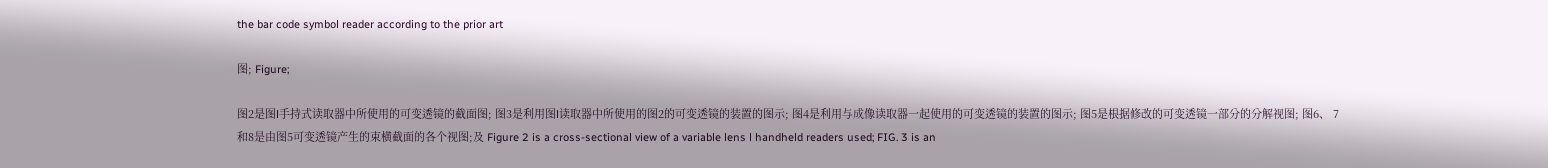the bar code symbol reader according to the prior art

图; Figure;

图2是图l手持式读取器中所使用的可变透镜的截面图; 图3是利用图l读取器中所使用的图2的可变透镜的装置的图示; 图4是利用与成像读取器一起使用的可变透镜的装置的图示; 图5是根据修改的可变透镜一部分的分解视图; 图6、 7和8是由图5可变透镜产生的束横截面的各个视图;及 Figure 2 is a cross-sectional view of a variable lens l handheld readers used; FIG. 3 is an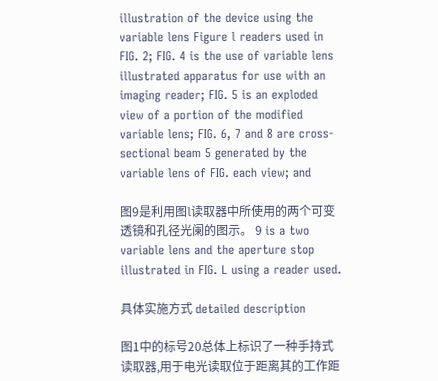illustration of the device using the variable lens Figure l readers used in FIG. 2; FIG. 4 is the use of variable lens illustrated apparatus for use with an imaging reader; FIG. 5 is an exploded view of a portion of the modified variable lens; FIG. 6, 7 and 8 are cross-sectional beam 5 generated by the variable lens of FIG. each view; and

图9是利用图l读取器中所使用的两个可变透镜和孔径光阑的图示。 9 is a two variable lens and the aperture stop illustrated in FIG. L using a reader used.

具体实施方式 detailed description

图1中的标号20总体上标识了一种手持式读取器,用于电光读取位于距离其的工作距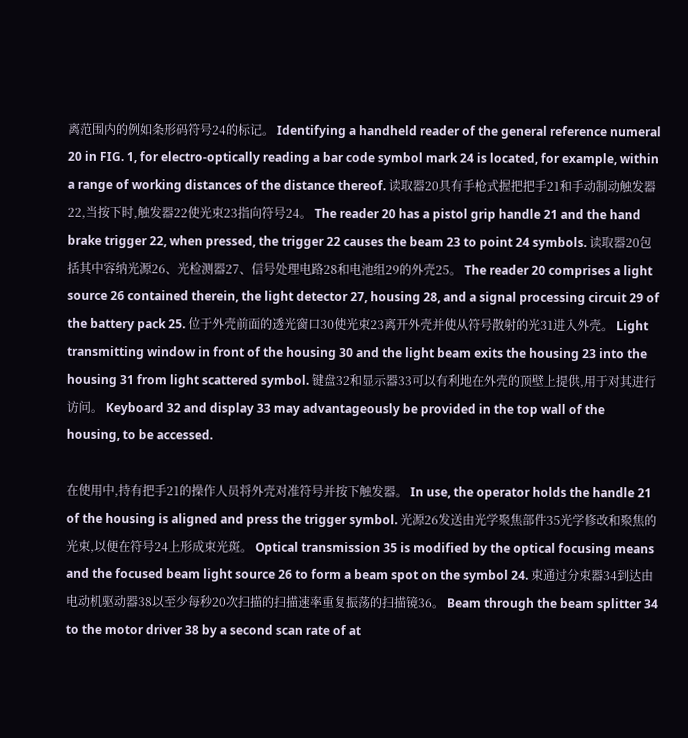离范围内的例如条形码符号24的标记。 Identifying a handheld reader of the general reference numeral 20 in FIG. 1, for electro-optically reading a bar code symbol mark 24 is located, for example, within a range of working distances of the distance thereof. 读取器20具有手枪式握把把手21和手动制动触发器22,当按下时,触发器22使光束23指向符号24。 The reader 20 has a pistol grip handle 21 and the hand brake trigger 22, when pressed, the trigger 22 causes the beam 23 to point 24 symbols. 读取器20包括其中容纳光源26、光检测器27、信号处理电路28和电池组29的外壳25。 The reader 20 comprises a light source 26 contained therein, the light detector 27, housing 28, and a signal processing circuit 29 of the battery pack 25. 位于外壳前面的透光窗口30使光束23离开外壳并使从符号散射的光31进入外壳。 Light transmitting window in front of the housing 30 and the light beam exits the housing 23 into the housing 31 from light scattered symbol. 键盘32和显示器33可以有利地在外壳的顶壁上提供,用于对其进行访问。 Keyboard 32 and display 33 may advantageously be provided in the top wall of the housing, to be accessed.

在使用中,持有把手21的操作人员将外壳对准符号并按下触发器。 In use, the operator holds the handle 21 of the housing is aligned and press the trigger symbol. 光源26发送由光学聚焦部件35光学修改和聚焦的光束,以便在符号24上形成束光斑。 Optical transmission 35 is modified by the optical focusing means and the focused beam light source 26 to form a beam spot on the symbol 24. 束通过分束器34到达由电动机驱动器38以至少每秒20次扫描的扫描速率重复振荡的扫描镜36。 Beam through the beam splitter 34 to the motor driver 38 by a second scan rate of at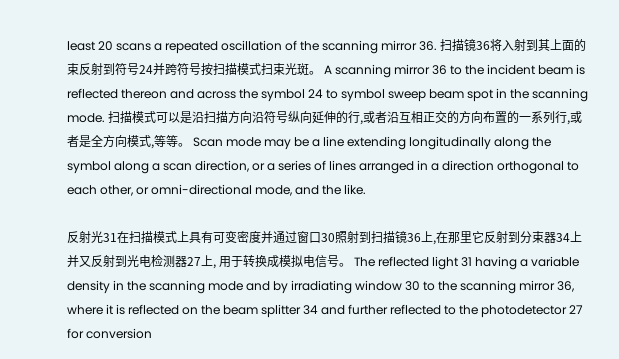least 20 scans a repeated oscillation of the scanning mirror 36. 扫描镜36将入射到其上面的束反射到符号24并跨符号按扫描模式扫束光斑。 A scanning mirror 36 to the incident beam is reflected thereon and across the symbol 24 to symbol sweep beam spot in the scanning mode. 扫描模式可以是沿扫描方向沿符号纵向延伸的行,或者沿互相正交的方向布置的一系列行,或者是全方向模式,等等。 Scan mode may be a line extending longitudinally along the symbol along a scan direction, or a series of lines arranged in a direction orthogonal to each other, or omni-directional mode, and the like.

反射光31在扫描模式上具有可变密度并通过窗口30照射到扫描镜36上,在那里它反射到分束器34上并又反射到光电检测器27上, 用于转换成模拟电信号。 The reflected light 31 having a variable density in the scanning mode and by irradiating window 30 to the scanning mirror 36, where it is reflected on the beam splitter 34 and further reflected to the photodetector 27 for conversion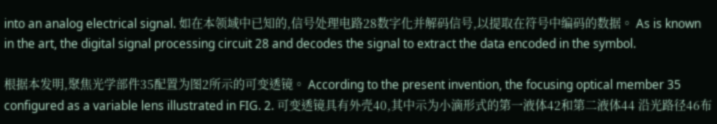into an analog electrical signal. 如在本领域中已知的,信号处理电路28数字化并解码信号,以提取在符号中编码的数据。 As is known in the art, the digital signal processing circuit 28 and decodes the signal to extract the data encoded in the symbol.

根据本发明,聚焦光学部件35配置为图2所示的可变透镜。 According to the present invention, the focusing optical member 35 configured as a variable lens illustrated in FIG. 2. 可变透镜具有外壳40,其中示为小滴形式的第一液体42和第二液体44 沿光路径46布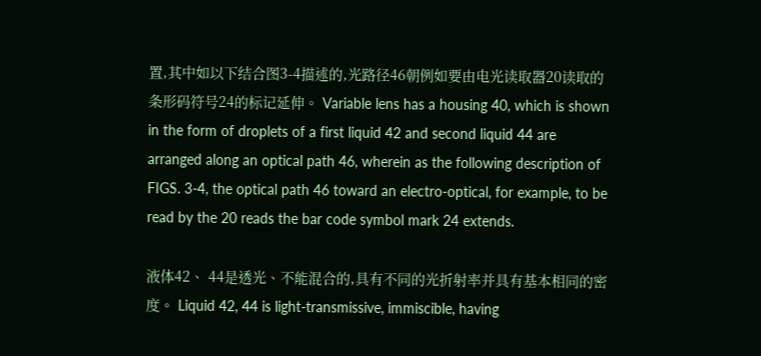置,其中如以下结合图3-4描述的,光路径46朝例如要由电光读取器20读取的条形码符号24的标记延伸。 Variable lens has a housing 40, which is shown in the form of droplets of a first liquid 42 and second liquid 44 are arranged along an optical path 46, wherein as the following description of FIGS. 3-4, the optical path 46 toward an electro-optical, for example, to be read by the 20 reads the bar code symbol mark 24 extends.

液体42、 44是透光、不能混合的,具有不同的光折射率并具有基本相同的密度。 Liquid 42, 44 is light-transmissive, immiscible, having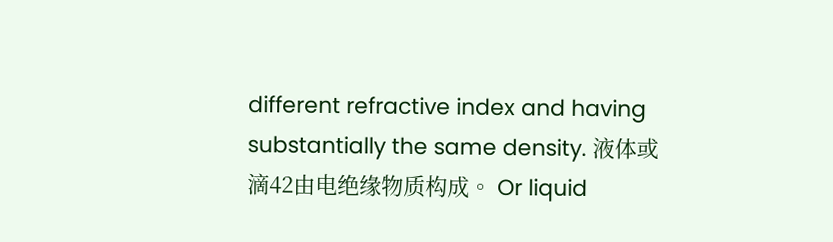different refractive index and having substantially the same density. 液体或滴42由电绝缘物质构成。 Or liquid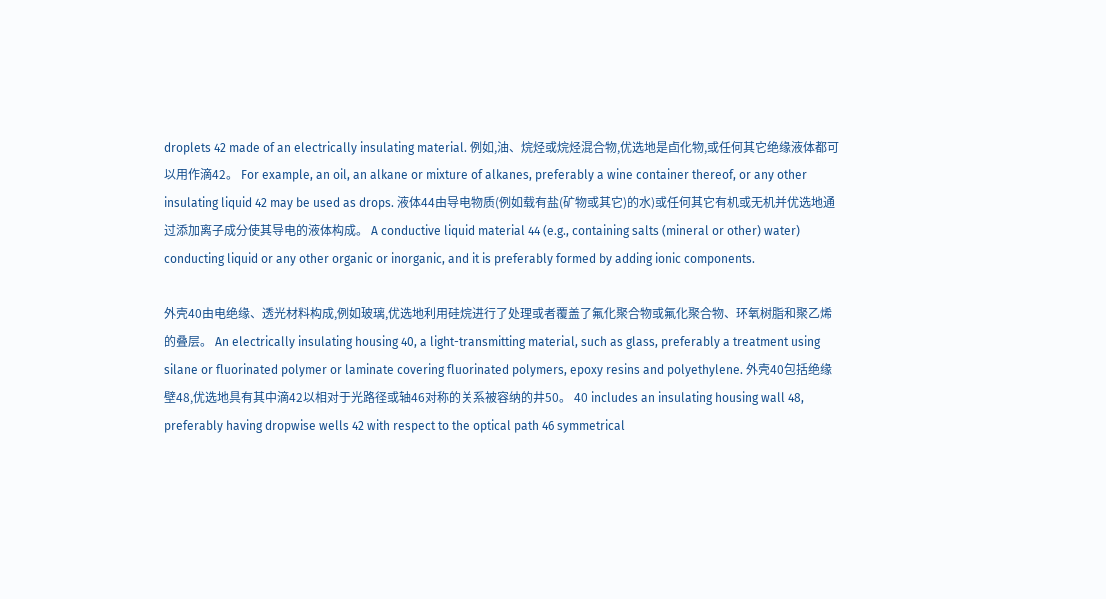droplets 42 made of an electrically insulating material. 例如,油、烷烃或烷烃混合物,优选地是卣化物,或任何其它绝缘液体都可以用作滴42。 For example, an oil, an alkane or mixture of alkanes, preferably a wine container thereof, or any other insulating liquid 42 may be used as drops. 液体44由导电物质(例如载有盐(矿物或其它)的水)或任何其它有机或无机并优选地通过添加离子成分使其导电的液体构成。 A conductive liquid material 44 (e.g., containing salts (mineral or other) water) conducting liquid or any other organic or inorganic, and it is preferably formed by adding ionic components.

外壳40由电绝缘、透光材料构成,例如玻璃,优选地利用硅烷进行了处理或者覆盖了氟化聚合物或氟化聚合物、环氧树脂和聚乙烯的叠层。 An electrically insulating housing 40, a light-transmitting material, such as glass, preferably a treatment using silane or fluorinated polymer or laminate covering fluorinated polymers, epoxy resins and polyethylene. 外壳40包括绝缘壁48,优选地具有其中滴42以相对于光路径或轴46对称的关系被容纳的井50。 40 includes an insulating housing wall 48, preferably having dropwise wells 42 with respect to the optical path 46 symmetrical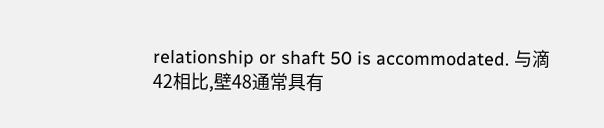relationship or shaft 50 is accommodated. 与滴42相比,壁48通常具有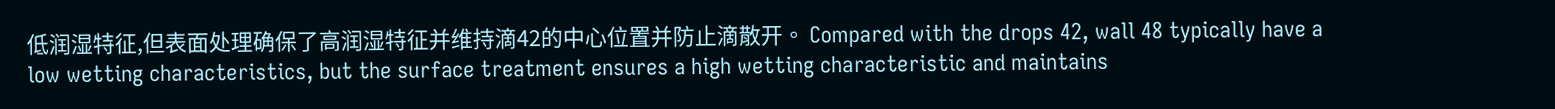低润湿特征,但表面处理确保了高润湿特征并维持滴42的中心位置并防止滴散开。 Compared with the drops 42, wall 48 typically have a low wetting characteristics, but the surface treatment ensures a high wetting characteristic and maintains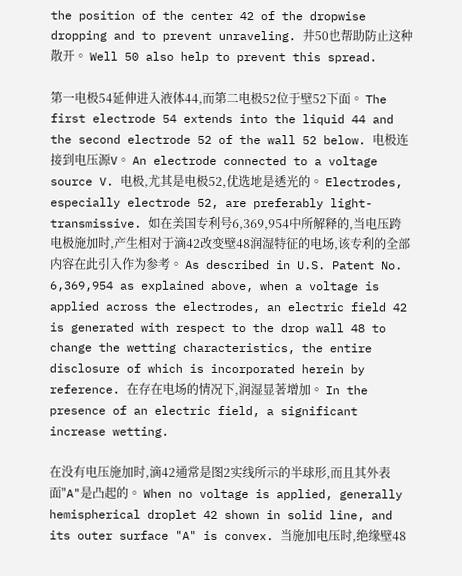the position of the center 42 of the dropwise dropping and to prevent unraveling. 井50也帮助防止这种散开。 Well 50 also help to prevent this spread.

第一电极54延伸进入液体44,而第二电极52位于壁52下面。 The first electrode 54 extends into the liquid 44 and the second electrode 52 of the wall 52 below. 电极连接到电压源V。 An electrode connected to a voltage source V. 电极,尤其是电极52,优选地是透光的。 Electrodes, especially electrode 52, are preferably light-transmissive. 如在美国专利号6,369,954中所解释的,当电压跨电极施加时,产生相对于滴42改变壁48润湿特征的电场,该专利的全部内容在此引入作为参考。 As described in U.S. Patent No. 6,369,954 as explained above, when a voltage is applied across the electrodes, an electric field 42 is generated with respect to the drop wall 48 to change the wetting characteristics, the entire disclosure of which is incorporated herein by reference. 在存在电场的情况下,润湿显著增加。 In the presence of an electric field, a significant increase wetting.

在没有电压施加时,滴42通常是图2实线所示的半球形,而且其外表面"A"是凸起的。 When no voltage is applied, generally hemispherical droplet 42 shown in solid line, and its outer surface "A" is convex. 当施加电压时,绝缘壁48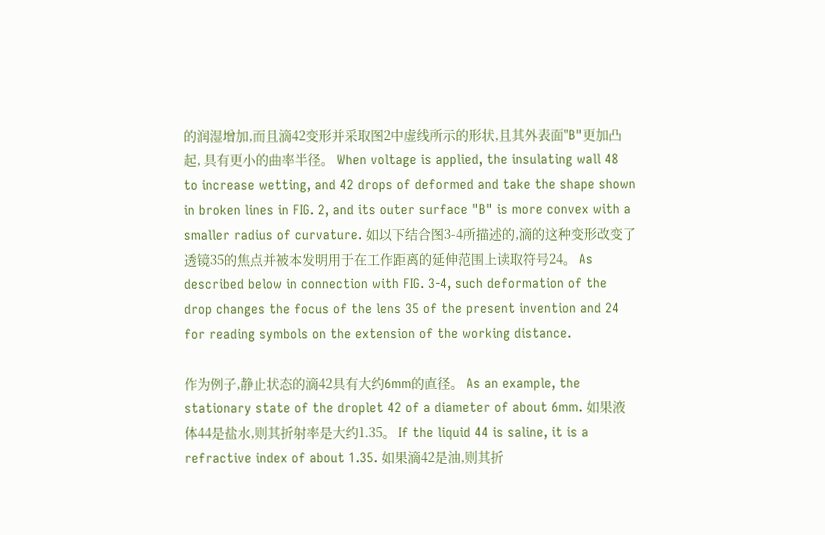的润湿增加,而且滴42变形并采取图2中虚线所示的形状,且其外表面"B"更加凸起, 具有更小的曲率半径。 When voltage is applied, the insulating wall 48 to increase wetting, and 42 drops of deformed and take the shape shown in broken lines in FIG. 2, and its outer surface "B" is more convex with a smaller radius of curvature. 如以下结合图3-4所描述的,滴的这种变形改变了透镜35的焦点并被本发明用于在工作距离的延伸范围上读取符号24。 As described below in connection with FIG. 3-4, such deformation of the drop changes the focus of the lens 35 of the present invention and 24 for reading symbols on the extension of the working distance.

作为例子,静止状态的滴42具有大约6mm的直径。 As an example, the stationary state of the droplet 42 of a diameter of about 6mm. 如果液体44是盐水,则其折射率是大约1.35。 If the liquid 44 is saline, it is a refractive index of about 1.35. 如果滴42是油,则其折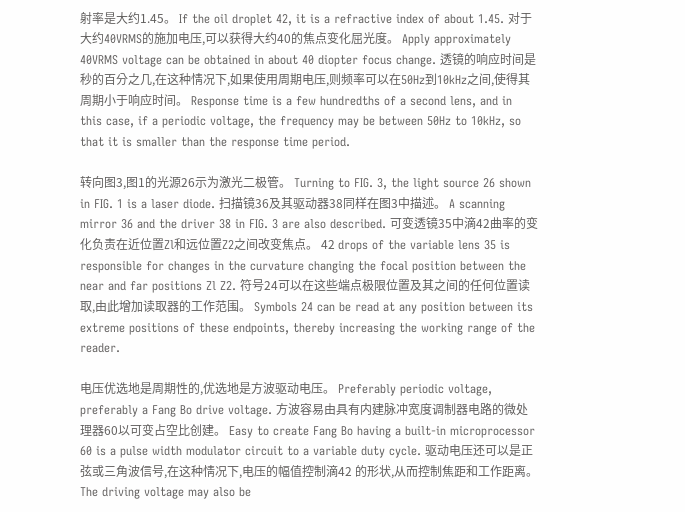射率是大约1.45。 If the oil droplet 42, it is a refractive index of about 1.45. 对于大约40VRMS的施加电压,可以获得大约40的焦点变化屈光度。 Apply approximately 40VRMS voltage can be obtained in about 40 diopter focus change. 透镜的响应时间是秒的百分之几,在这种情况下,如果使用周期电压,则频率可以在50Hz到10kHz之间,使得其周期小于响应时间。 Response time is a few hundredths of a second lens, and in this case, if a periodic voltage, the frequency may be between 50Hz to 10kHz, so that it is smaller than the response time period.

转向图3,图1的光源26示为激光二极管。 Turning to FIG. 3, the light source 26 shown in FIG. 1 is a laser diode. 扫描镜36及其驱动器38同样在图3中描述。 A scanning mirror 36 and the driver 38 in FIG. 3 are also described. 可变透镜35中滴42曲率的变化负责在近位置Zl和远位置Z2之间改变焦点。 42 drops of the variable lens 35 is responsible for changes in the curvature changing the focal position between the near and far positions Zl Z2. 符号24可以在这些端点极限位置及其之间的任何位置读取,由此增加读取器的工作范围。 Symbols 24 can be read at any position between its extreme positions of these endpoints, thereby increasing the working range of the reader.

电压优选地是周期性的,优选地是方波驱动电压。 Preferably periodic voltage, preferably a Fang Bo drive voltage. 方波容易由具有内建脉冲宽度调制器电路的微处理器60以可变占空比创建。 Easy to create Fang Bo having a built-in microprocessor 60 is a pulse width modulator circuit to a variable duty cycle. 驱动电压还可以是正弦或三角波信号,在这种情况下,电压的幅值控制滴42 的形状,从而控制焦距和工作距离。 The driving voltage may also be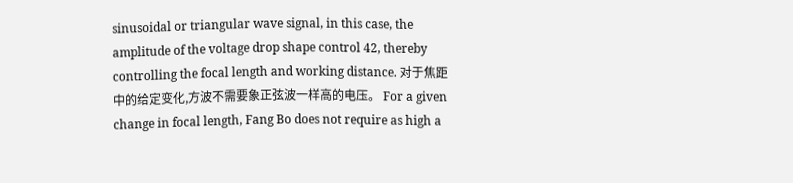sinusoidal or triangular wave signal, in this case, the amplitude of the voltage drop shape control 42, thereby controlling the focal length and working distance. 对于焦距中的给定变化,方波不需要象正弦波一样高的电压。 For a given change in focal length, Fang Bo does not require as high a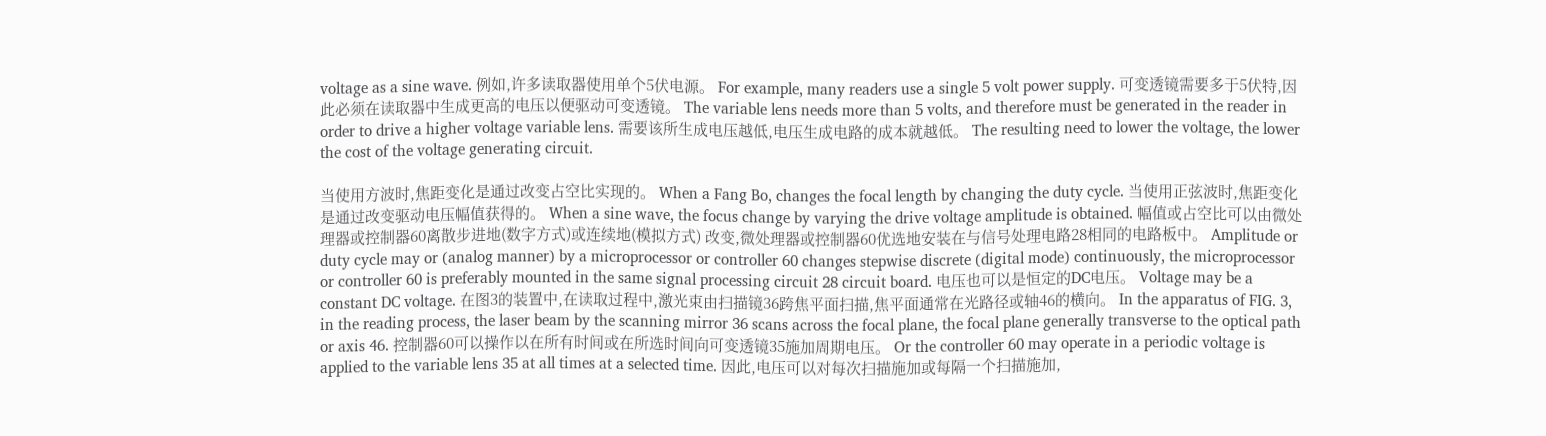voltage as a sine wave. 例如,许多读取器使用单个5伏电源。 For example, many readers use a single 5 volt power supply. 可变透镜需要多于5伏特,因此必须在读取器中生成更高的电压以便驱动可变透镜。 The variable lens needs more than 5 volts, and therefore must be generated in the reader in order to drive a higher voltage variable lens. 需要该所生成电压越低,电压生成电路的成本就越低。 The resulting need to lower the voltage, the lower the cost of the voltage generating circuit.

当使用方波时,焦距变化是通过改变占空比实现的。 When a Fang Bo, changes the focal length by changing the duty cycle. 当使用正弦波时,焦距变化是通过改变驱动电压幅值获得的。 When a sine wave, the focus change by varying the drive voltage amplitude is obtained. 幅值或占空比可以由微处理器或控制器60离散步进地(数字方式)或连续地(模拟方式) 改变,微处理器或控制器60优选地安装在与信号处理电路28相同的电路板中。 Amplitude or duty cycle may or (analog manner) by a microprocessor or controller 60 changes stepwise discrete (digital mode) continuously, the microprocessor or controller 60 is preferably mounted in the same signal processing circuit 28 circuit board. 电压也可以是恒定的DC电压。 Voltage may be a constant DC voltage. 在图3的装置中,在读取过程中,激光束由扫描镜36跨焦平面扫描,焦平面通常在光路径或轴46的横向。 In the apparatus of FIG. 3, in the reading process, the laser beam by the scanning mirror 36 scans across the focal plane, the focal plane generally transverse to the optical path or axis 46. 控制器60可以操作以在所有时间或在所选时间向可变透镜35施加周期电压。 Or the controller 60 may operate in a periodic voltage is applied to the variable lens 35 at all times at a selected time. 因此,电压可以对每次扫描施加或每隔一个扫描施加,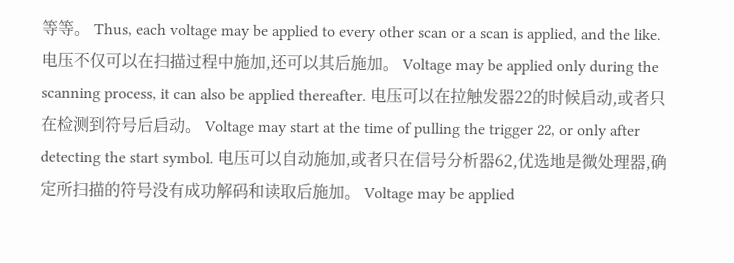等等。 Thus, each voltage may be applied to every other scan or a scan is applied, and the like. 电压不仅可以在扫描过程中施加,还可以其后施加。 Voltage may be applied only during the scanning process, it can also be applied thereafter. 电压可以在拉触发器22的时候启动,或者只在检测到符号后启动。 Voltage may start at the time of pulling the trigger 22, or only after detecting the start symbol. 电压可以自动施加,或者只在信号分析器62,优选地是微处理器,确定所扫描的符号没有成功解码和读取后施加。 Voltage may be applied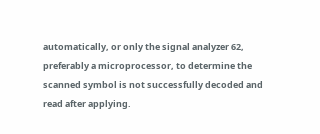automatically, or only the signal analyzer 62, preferably a microprocessor, to determine the scanned symbol is not successfully decoded and read after applying.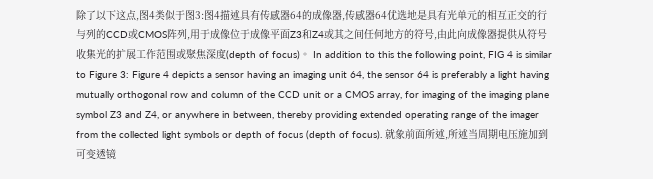除了以下这点,图4类似于图3:图4描述具有传感器64的成像器,传感器64优选地是具有光单元的相互正交的行与列的CCD或CMOS阵列,用于成像位于成像平面Z3和Z4或其之间任何地方的符号,由此向成像器提供从符号收集光的扩展工作范围或聚焦深度(depth of focus)。 In addition to this the following point, FIG 4 is similar to Figure 3: Figure 4 depicts a sensor having an imaging unit 64, the sensor 64 is preferably a light having mutually orthogonal row and column of the CCD unit or a CMOS array, for imaging of the imaging plane symbol Z3 and Z4, or anywhere in between, thereby providing extended operating range of the imager from the collected light symbols or depth of focus (depth of focus). 就象前面所述,所述当周期电压施加到可变透镜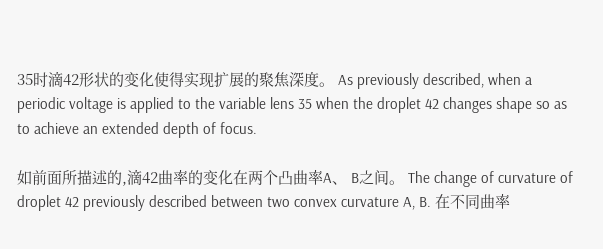35时滴42形状的变化使得实现扩展的聚焦深度。 As previously described, when a periodic voltage is applied to the variable lens 35 when the droplet 42 changes shape so as to achieve an extended depth of focus.

如前面所描述的,滴42曲率的变化在两个凸曲率A、 B之间。 The change of curvature of droplet 42 previously described between two convex curvature A, B. 在不同曲率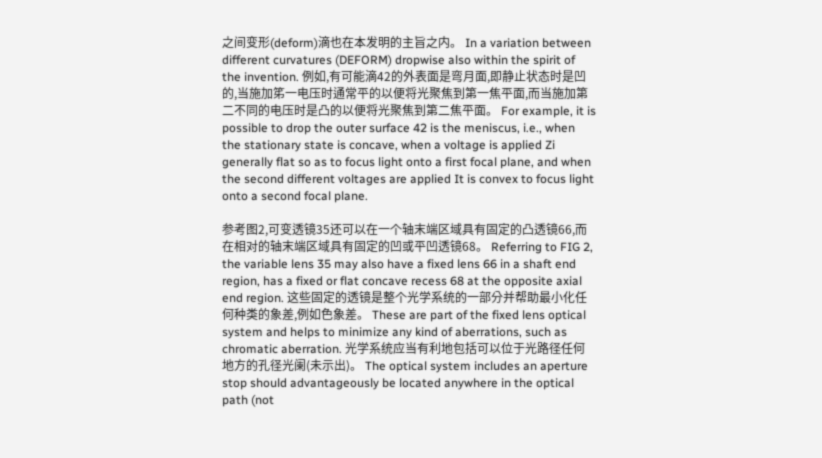之间变形(deform)滴也在本发明的主旨之内。 In a variation between different curvatures (DEFORM) dropwise also within the spirit of the invention. 例如,有可能滴42的外表面是弯月面,即静止状态时是凹的,当施加笫一电压时通常平的以便将光聚焦到第一焦平面,而当施加第二不同的电压时是凸的以便将光聚焦到第二焦平面。 For example, it is possible to drop the outer surface 42 is the meniscus, i.e., when the stationary state is concave, when a voltage is applied Zi generally flat so as to focus light onto a first focal plane, and when the second different voltages are applied It is convex to focus light onto a second focal plane.

参考图2,可变透镜35还可以在一个轴末端区域具有固定的凸透镜66,而在相对的轴末端区域具有固定的凹或平凹透镜68。 Referring to FIG 2, the variable lens 35 may also have a fixed lens 66 in a shaft end region, has a fixed or flat concave recess 68 at the opposite axial end region. 这些固定的透镜是整个光学系统的一部分并帮助最小化任何种类的象差,例如色象差。 These are part of the fixed lens optical system and helps to minimize any kind of aberrations, such as chromatic aberration. 光学系统应当有利地包括可以位于光路径任何地方的孔径光阑(未示出)。 The optical system includes an aperture stop should advantageously be located anywhere in the optical path (not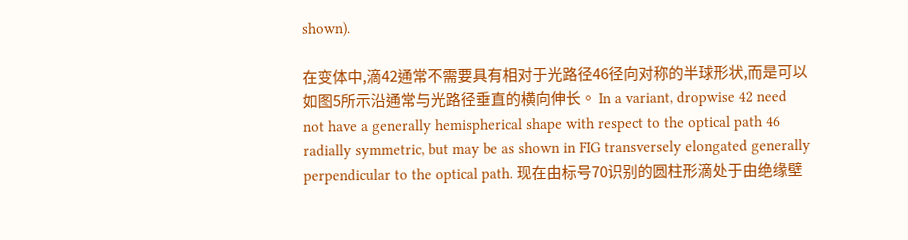shown).

在变体中,滴42通常不需要具有相对于光路径46径向对称的半球形状,而是可以如图5所示沿通常与光路径垂直的横向伸长。 In a variant, dropwise 42 need not have a generally hemispherical shape with respect to the optical path 46 radially symmetric, but may be as shown in FIG transversely elongated generally perpendicular to the optical path. 现在由标号70识别的圆柱形滴处于由绝缘壁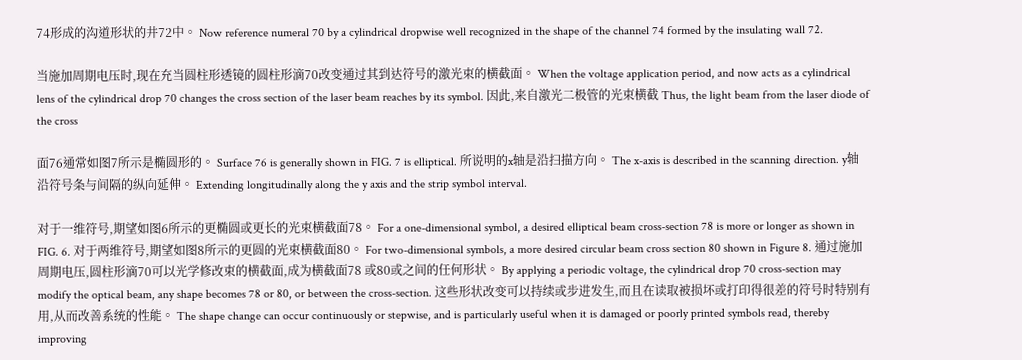74形成的沟道形状的井72中。 Now reference numeral 70 by a cylindrical dropwise well recognized in the shape of the channel 74 formed by the insulating wall 72.

当施加周期电压时,现在充当圆柱形透镜的圆柱形滴70改变通过其到达符号的激光束的横截面。 When the voltage application period, and now acts as a cylindrical lens of the cylindrical drop 70 changes the cross section of the laser beam reaches by its symbol. 因此,来自激光二极管的光束横截 Thus, the light beam from the laser diode of the cross

面76通常如图7所示是椭圆形的。 Surface 76 is generally shown in FIG. 7 is elliptical. 所说明的x轴是沿扫描方向。 The x-axis is described in the scanning direction. y轴沿符号条与间隔的纵向延伸。 Extending longitudinally along the y axis and the strip symbol interval.

对于一维符号,期望如图6所示的更椭圆或更长的光束横截面78。 For a one-dimensional symbol, a desired elliptical beam cross-section 78 is more or longer as shown in FIG. 6. 对于两维符号,期望如图8所示的更圆的光束横截面80。 For two-dimensional symbols, a more desired circular beam cross section 80 shown in Figure 8. 通过施加周期电压,圆柱形滴70可以光学修改束的横截面,成为横截面78 或80或之间的任何形状。 By applying a periodic voltage, the cylindrical drop 70 cross-section may modify the optical beam, any shape becomes 78 or 80, or between the cross-section. 这些形状改变可以持续或步进发生,而且在读取被损坏或打印得很差的符号时特别有用,从而改善系统的性能。 The shape change can occur continuously or stepwise, and is particularly useful when it is damaged or poorly printed symbols read, thereby improving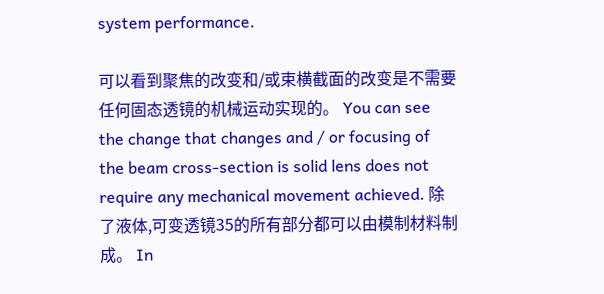system performance.

可以看到聚焦的改变和/或束横截面的改变是不需要任何固态透镜的机械运动实现的。 You can see the change that changes and / or focusing of the beam cross-section is solid lens does not require any mechanical movement achieved. 除了液体,可变透镜35的所有部分都可以由模制材料制成。 In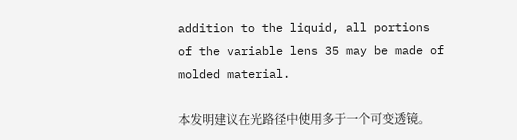addition to the liquid, all portions of the variable lens 35 may be made of molded material.

本发明建议在光路径中使用多于一个可变透镜。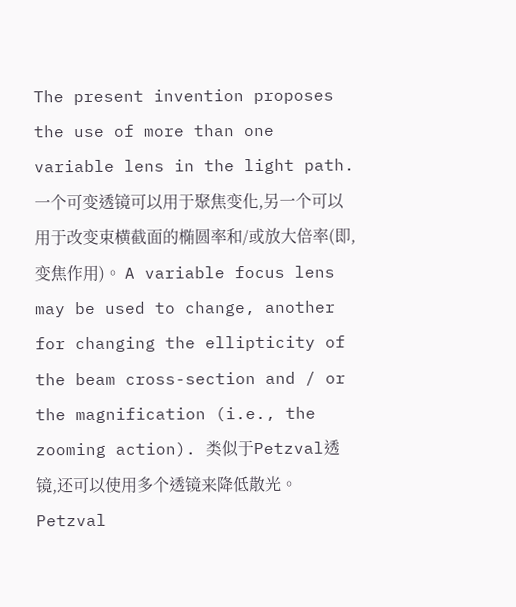The present invention proposes the use of more than one variable lens in the light path. 一个可变透镜可以用于聚焦变化,另一个可以用于改变束横截面的椭圆率和/或放大倍率(即,变焦作用)。 A variable focus lens may be used to change, another for changing the ellipticity of the beam cross-section and / or the magnification (i.e., the zooming action). 类似于Petzval透镜,还可以使用多个透镜来降低散光。 Petzval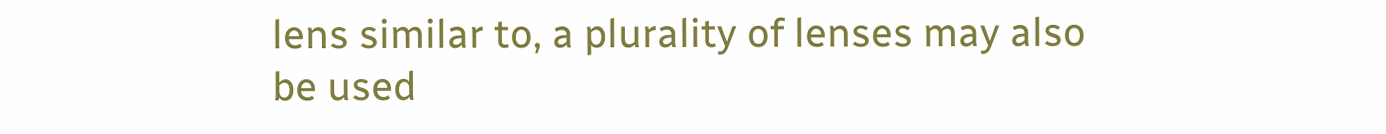lens similar to, a plurality of lenses may also be used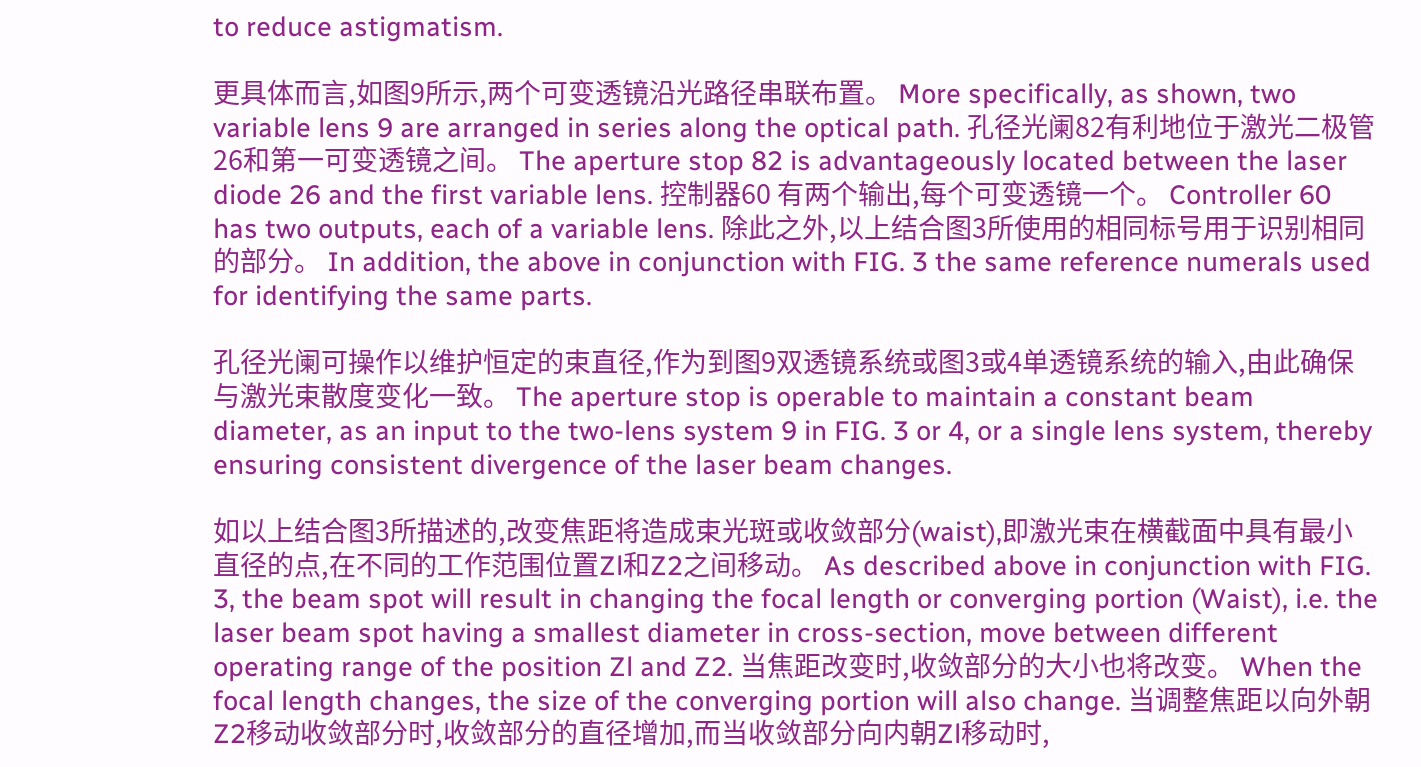to reduce astigmatism.

更具体而言,如图9所示,两个可变透镜沿光路径串联布置。 More specifically, as shown, two variable lens 9 are arranged in series along the optical path. 孔径光阑82有利地位于激光二极管26和第一可变透镜之间。 The aperture stop 82 is advantageously located between the laser diode 26 and the first variable lens. 控制器60 有两个输出,每个可变透镜一个。 Controller 60 has two outputs, each of a variable lens. 除此之外,以上结合图3所使用的相同标号用于识别相同的部分。 In addition, the above in conjunction with FIG. 3 the same reference numerals used for identifying the same parts.

孔径光阑可操作以维护恒定的束直径,作为到图9双透镜系统或图3或4单透镜系统的输入,由此确保与激光束散度变化一致。 The aperture stop is operable to maintain a constant beam diameter, as an input to the two-lens system 9 in FIG. 3 or 4, or a single lens system, thereby ensuring consistent divergence of the laser beam changes.

如以上结合图3所描述的,改变焦距将造成束光斑或收敛部分(waist),即激光束在横截面中具有最小直径的点,在不同的工作范围位置Zl和Z2之间移动。 As described above in conjunction with FIG. 3, the beam spot will result in changing the focal length or converging portion (Waist), i.e. the laser beam spot having a smallest diameter in cross-section, move between different operating range of the position Zl and Z2. 当焦距改变时,收敛部分的大小也将改变。 When the focal length changes, the size of the converging portion will also change. 当调整焦距以向外朝Z2移动收敛部分时,收敛部分的直径增加,而当收敛部分向内朝Zl移动时,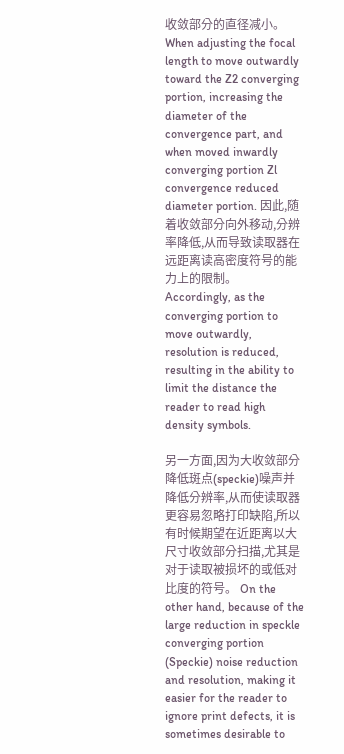收敛部分的直径减小。 When adjusting the focal length to move outwardly toward the Z2 converging portion, increasing the diameter of the convergence part, and when moved inwardly converging portion Zl convergence reduced diameter portion. 因此,随着收敛部分向外移动,分辨率降低,从而导致读取器在远距离读高密度符号的能力上的限制。 Accordingly, as the converging portion to move outwardly, resolution is reduced, resulting in the ability to limit the distance the reader to read high density symbols.

另一方面,因为大收敛部分降低斑点(speckie)噪声并降低分辨率,从而使读取器更容易忽略打印缺陷,所以有时候期望在近距离以大尺寸收敛部分扫描,尤其是对于读取被损坏的或低对比度的符号。 On the other hand, because of the large reduction in speckle converging portion (Speckie) noise reduction and resolution, making it easier for the reader to ignore print defects, it is sometimes desirable to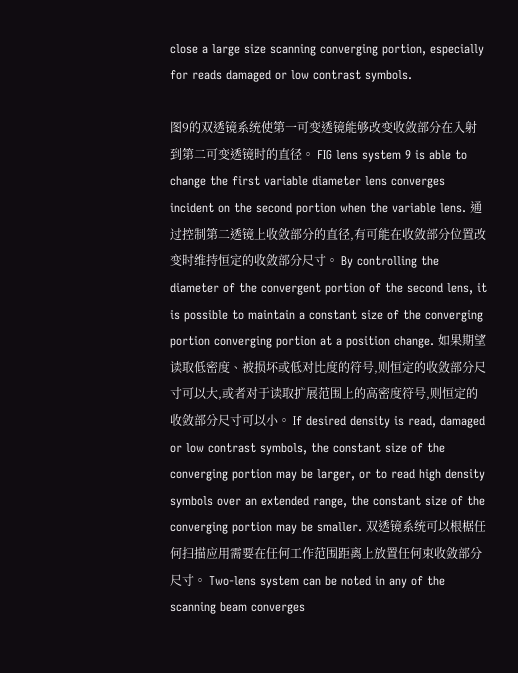close a large size scanning converging portion, especially for reads damaged or low contrast symbols.

图9的双透镜系统使第一可变透镜能够改变收敛部分在入射到第二可变透镜时的直径。 FIG lens system 9 is able to change the first variable diameter lens converges incident on the second portion when the variable lens. 通过控制第二透镜上收敛部分的直径,有可能在收敛部分位置改变时维持恒定的收敛部分尺寸。 By controlling the diameter of the convergent portion of the second lens, it is possible to maintain a constant size of the converging portion converging portion at a position change. 如果期望读取低密度、被损坏或低对比度的符号,则恒定的收敛部分尺寸可以大,或者对于读取扩展范围上的高密度符号,则恒定的收敛部分尺寸可以小。 If desired density is read, damaged or low contrast symbols, the constant size of the converging portion may be larger, or to read high density symbols over an extended range, the constant size of the converging portion may be smaller. 双透镜系统可以根椐任何扫描应用需要在任何工作范围距离上放置任何束收敛部分尺寸。 Two-lens system can be noted in any of the scanning beam converges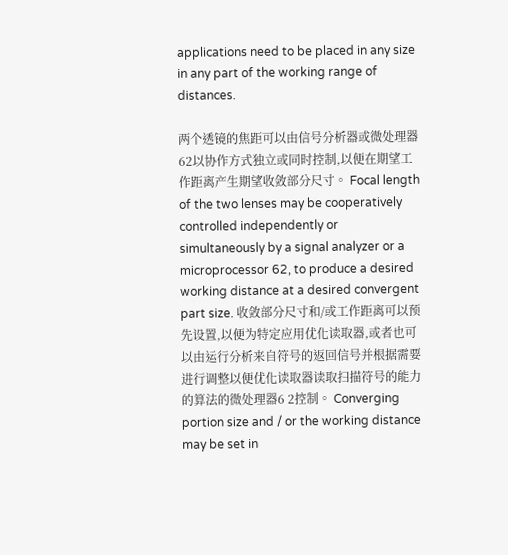applications need to be placed in any size in any part of the working range of distances.

两个透镜的焦距可以由信号分析器或微处理器62以协作方式独立或同时控制,以便在期望工作距离产生期望收敛部分尺寸。 Focal length of the two lenses may be cooperatively controlled independently or simultaneously by a signal analyzer or a microprocessor 62, to produce a desired working distance at a desired convergent part size. 收敛部分尺寸和/或工作距离可以预先设置,以便为特定应用优化读取器,或者也可以由运行分析来自符号的返回信号并根据需要进行调整以便优化读取器读取扫描符号的能力的算法的微处理器6 2控制。 Converging portion size and / or the working distance may be set in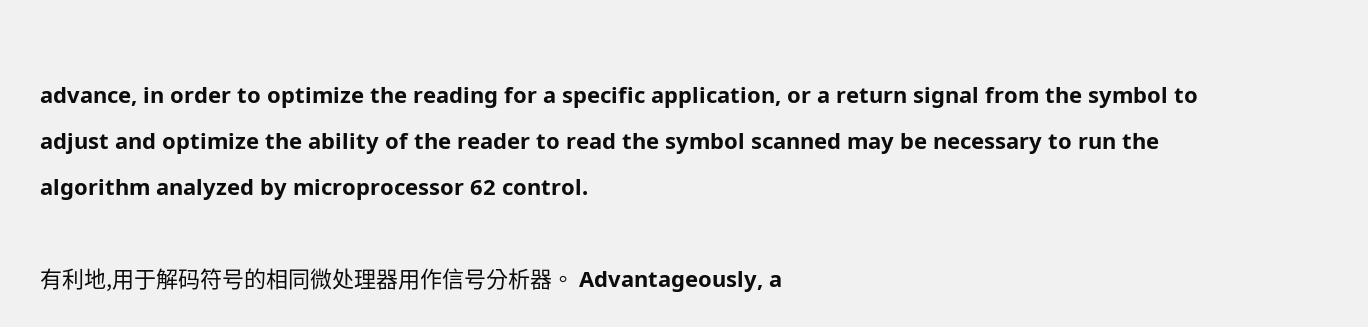advance, in order to optimize the reading for a specific application, or a return signal from the symbol to adjust and optimize the ability of the reader to read the symbol scanned may be necessary to run the algorithm analyzed by microprocessor 62 control.

有利地,用于解码符号的相同微处理器用作信号分析器。 Advantageously, a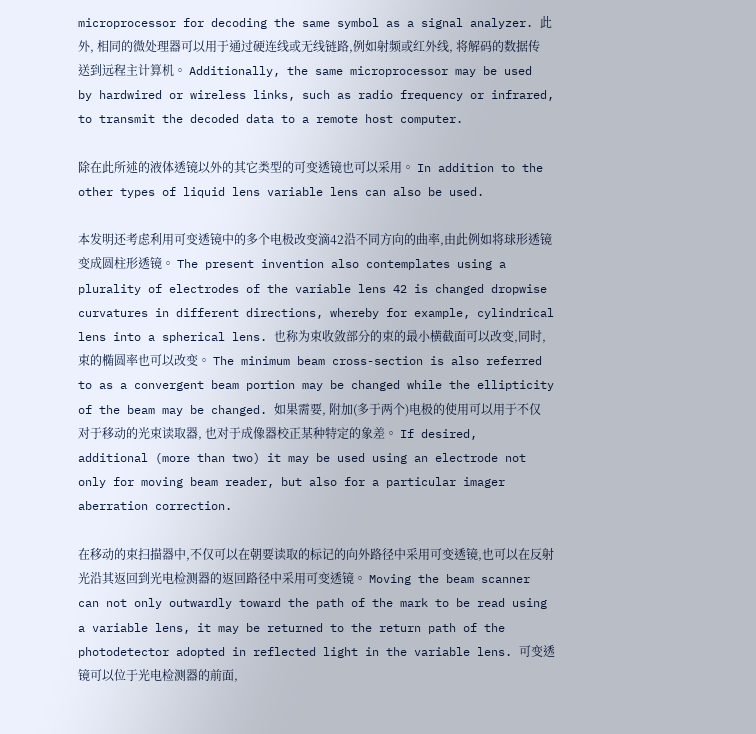microprocessor for decoding the same symbol as a signal analyzer. 此外, 相同的微处理器可以用于通过硬连线或无线链路,例如射频或红外线, 将解码的数据传送到远程主计算机。 Additionally, the same microprocessor may be used by hardwired or wireless links, such as radio frequency or infrared, to transmit the decoded data to a remote host computer.

除在此所述的液体透镜以外的其它类型的可变透镜也可以采用。 In addition to the other types of liquid lens variable lens can also be used.

本发明还考虑利用可变透镜中的多个电极改变滴42沿不同方向的曲率,由此例如将球形透镜变成圆柱形透镜。 The present invention also contemplates using a plurality of electrodes of the variable lens 42 is changed dropwise curvatures in different directions, whereby for example, cylindrical lens into a spherical lens. 也称为束收敛部分的束的最小横截面可以改变,同时,束的椭圆率也可以改变。 The minimum beam cross-section is also referred to as a convergent beam portion may be changed while the ellipticity of the beam may be changed. 如果需要, 附加(多于两个)电极的使用可以用于不仅对于移动的光束读取器, 也对于成像器校正某种特定的象差。 If desired, additional (more than two) it may be used using an electrode not only for moving beam reader, but also for a particular imager aberration correction.

在移动的束扫描器中,不仅可以在朝要读取的标记的向外路径中采用可变透镜,也可以在反射光沿其返回到光电检测器的返回路径中采用可变透镜。 Moving the beam scanner can not only outwardly toward the path of the mark to be read using a variable lens, it may be returned to the return path of the photodetector adopted in reflected light in the variable lens. 可变透镜可以位于光电检测器的前面,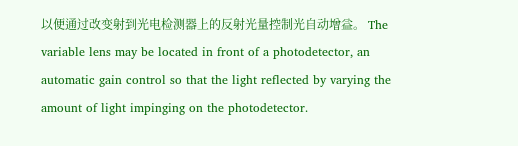以便通过改变射到光电检测器上的反射光量控制光自动增益。 The variable lens may be located in front of a photodetector, an automatic gain control so that the light reflected by varying the amount of light impinging on the photodetector.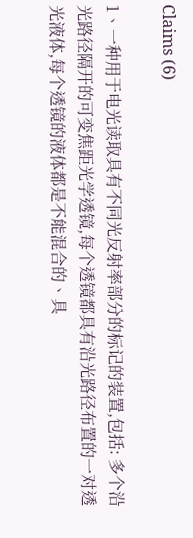Claims (6)

1、一种用于电光读取具有不同光反射率部分的标记的装置,包括: 多个沿光路径隔开的可变焦距光学透镜,每个透镜都具有沿光路径布置的一对透光液体,每个透镜的液体都是不能混合的、具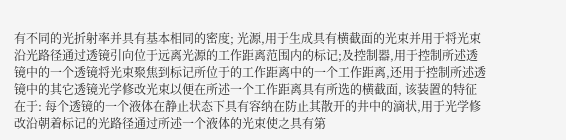有不同的光折射率并具有基本相同的密度; 光源,用于生成具有横截面的光束并用于将光束沿光路径通过透镜引向位于远离光源的工作距离范围内的标记;及控制器,用于控制所述透镜中的一个透镜将光束聚焦到标记所位于的工作距离中的一个工作距离,还用于控制所述透镜中的其它透镜光学修改光束以便在所述一个工作距离具有所选的横截面, 该装置的特征在于: 每个透镜的一个液体在静止状态下具有容纳在防止其散开的井中的滴状,用于光学修改沿朝着标记的光路径通过所述一个液体的光束使之具有第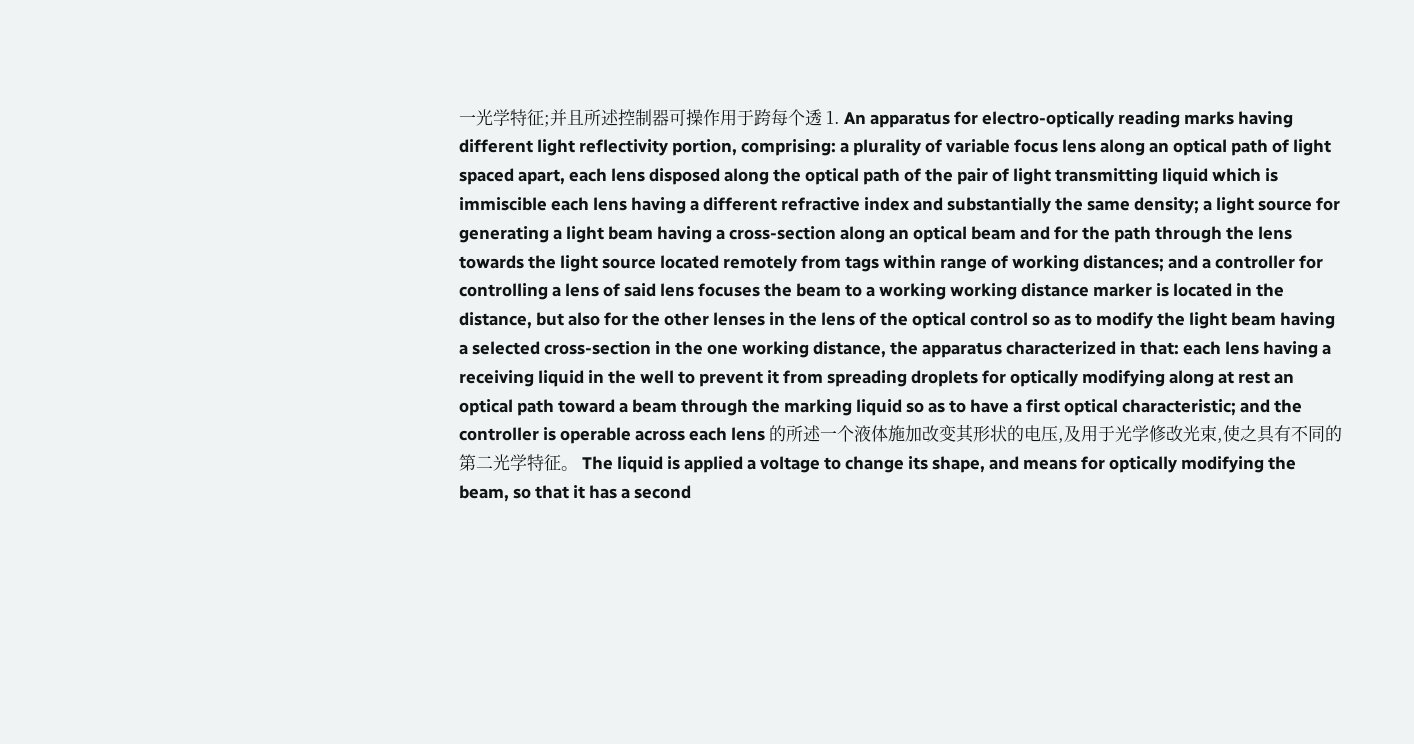一光学特征;并且所述控制器可操作用于跨每个透 1. An apparatus for electro-optically reading marks having different light reflectivity portion, comprising: a plurality of variable focus lens along an optical path of light spaced apart, each lens disposed along the optical path of the pair of light transmitting liquid which is immiscible each lens having a different refractive index and substantially the same density; a light source for generating a light beam having a cross-section along an optical beam and for the path through the lens towards the light source located remotely from tags within range of working distances; and a controller for controlling a lens of said lens focuses the beam to a working working distance marker is located in the distance, but also for the other lenses in the lens of the optical control so as to modify the light beam having a selected cross-section in the one working distance, the apparatus characterized in that: each lens having a receiving liquid in the well to prevent it from spreading droplets for optically modifying along at rest an optical path toward a beam through the marking liquid so as to have a first optical characteristic; and the controller is operable across each lens 的所述一个液体施加改变其形状的电压,及用于光学修改光束,使之具有不同的第二光学特征。 The liquid is applied a voltage to change its shape, and means for optically modifying the beam, so that it has a second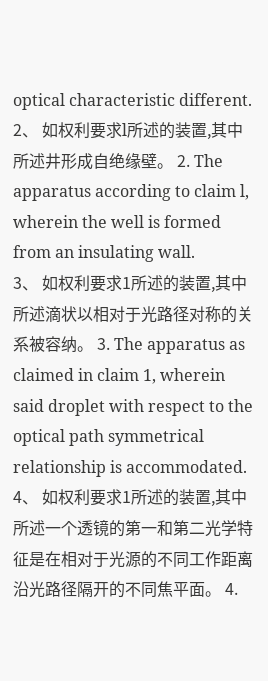optical characteristic different.
2、 如权利要求l所述的装置,其中所述井形成自绝缘壁。 2. The apparatus according to claim l, wherein the well is formed from an insulating wall.
3、 如权利要求1所述的装置,其中所述滴状以相对于光路径对称的关系被容纳。 3. The apparatus as claimed in claim 1, wherein said droplet with respect to the optical path symmetrical relationship is accommodated.
4、 如权利要求1所述的装置,其中所述一个透镜的第一和第二光学特征是在相对于光源的不同工作距离沿光路径隔开的不同焦平面。 4.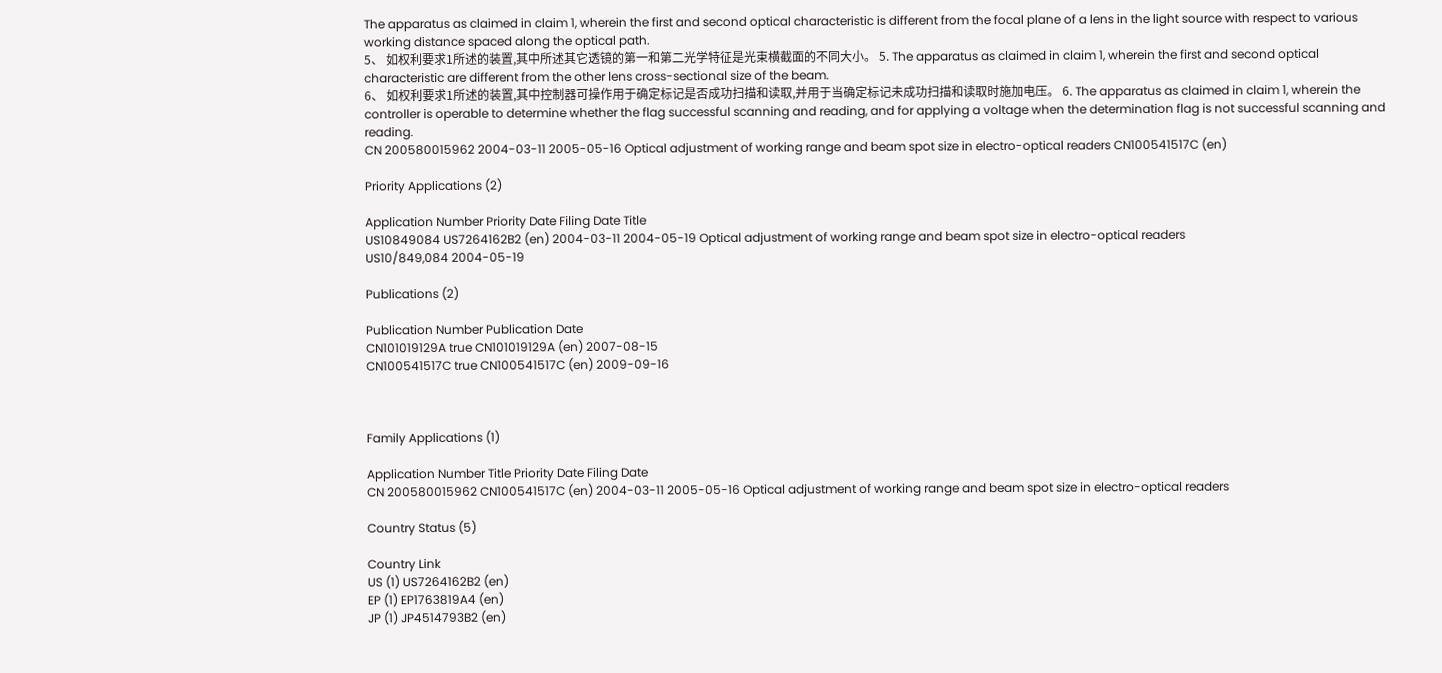The apparatus as claimed in claim 1, wherein the first and second optical characteristic is different from the focal plane of a lens in the light source with respect to various working distance spaced along the optical path.
5、 如权利要求1所述的装置,其中所述其它透镜的第一和第二光学特征是光束横截面的不同大小。 5. The apparatus as claimed in claim 1, wherein the first and second optical characteristic are different from the other lens cross-sectional size of the beam.
6、 如权利要求1所述的装置,其中控制器可操作用于确定标记是否成功扫描和读取,并用于当确定标记未成功扫描和读取时施加电压。 6. The apparatus as claimed in claim 1, wherein the controller is operable to determine whether the flag successful scanning and reading, and for applying a voltage when the determination flag is not successful scanning and reading.
CN 200580015962 2004-03-11 2005-05-16 Optical adjustment of working range and beam spot size in electro-optical readers CN100541517C (en)

Priority Applications (2)

Application Number Priority Date Filing Date Title
US10849084 US7264162B2 (en) 2004-03-11 2004-05-19 Optical adjustment of working range and beam spot size in electro-optical readers
US10/849,084 2004-05-19

Publications (2)

Publication Number Publication Date
CN101019129A true CN101019129A (en) 2007-08-15
CN100541517C true CN100541517C (en) 2009-09-16



Family Applications (1)

Application Number Title Priority Date Filing Date
CN 200580015962 CN100541517C (en) 2004-03-11 2005-05-16 Optical adjustment of working range and beam spot size in electro-optical readers

Country Status (5)

Country Link
US (1) US7264162B2 (en)
EP (1) EP1763819A4 (en)
JP (1) JP4514793B2 (en)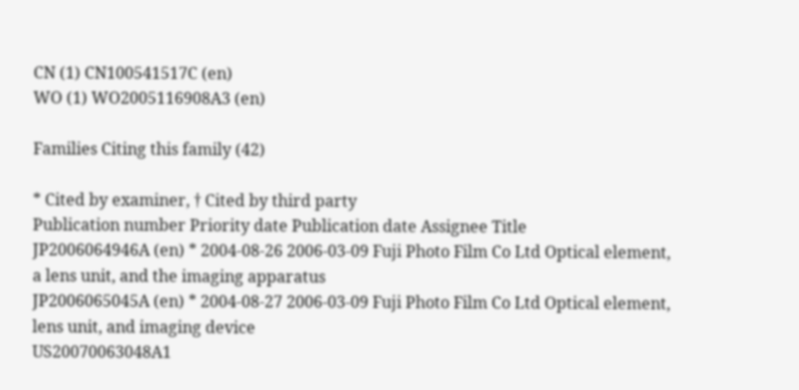CN (1) CN100541517C (en)
WO (1) WO2005116908A3 (en)

Families Citing this family (42)

* Cited by examiner, † Cited by third party
Publication number Priority date Publication date Assignee Title
JP2006064946A (en) * 2004-08-26 2006-03-09 Fuji Photo Film Co Ltd Optical element, a lens unit, and the imaging apparatus
JP2006065045A (en) * 2004-08-27 2006-03-09 Fuji Photo Film Co Ltd Optical element, lens unit, and imaging device
US20070063048A1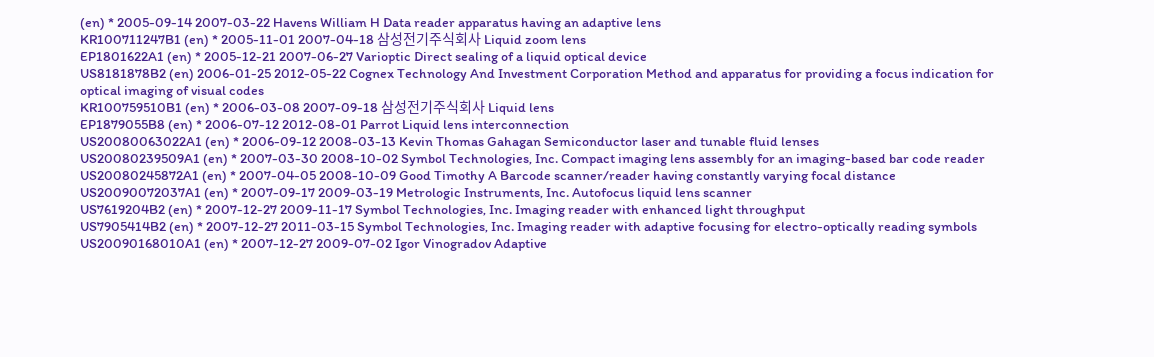(en) * 2005-09-14 2007-03-22 Havens William H Data reader apparatus having an adaptive lens
KR100711247B1 (en) * 2005-11-01 2007-04-18 삼성전기주식회사 Liquid zoom lens
EP1801622A1 (en) * 2005-12-21 2007-06-27 Varioptic Direct sealing of a liquid optical device
US8181878B2 (en) 2006-01-25 2012-05-22 Cognex Technology And Investment Corporation Method and apparatus for providing a focus indication for optical imaging of visual codes
KR100759510B1 (en) * 2006-03-08 2007-09-18 삼성전기주식회사 Liquid lens
EP1879055B8 (en) * 2006-07-12 2012-08-01 Parrot Liquid lens interconnection
US20080063022A1 (en) * 2006-09-12 2008-03-13 Kevin Thomas Gahagan Semiconductor laser and tunable fluid lenses
US20080239509A1 (en) * 2007-03-30 2008-10-02 Symbol Technologies, Inc. Compact imaging lens assembly for an imaging-based bar code reader
US20080245872A1 (en) * 2007-04-05 2008-10-09 Good Timothy A Barcode scanner/reader having constantly varying focal distance
US20090072037A1 (en) * 2007-09-17 2009-03-19 Metrologic Instruments, Inc. Autofocus liquid lens scanner
US7619204B2 (en) * 2007-12-27 2009-11-17 Symbol Technologies, Inc. Imaging reader with enhanced light throughput
US7905414B2 (en) * 2007-12-27 2011-03-15 Symbol Technologies, Inc. Imaging reader with adaptive focusing for electro-optically reading symbols
US20090168010A1 (en) * 2007-12-27 2009-07-02 Igor Vinogradov Adaptive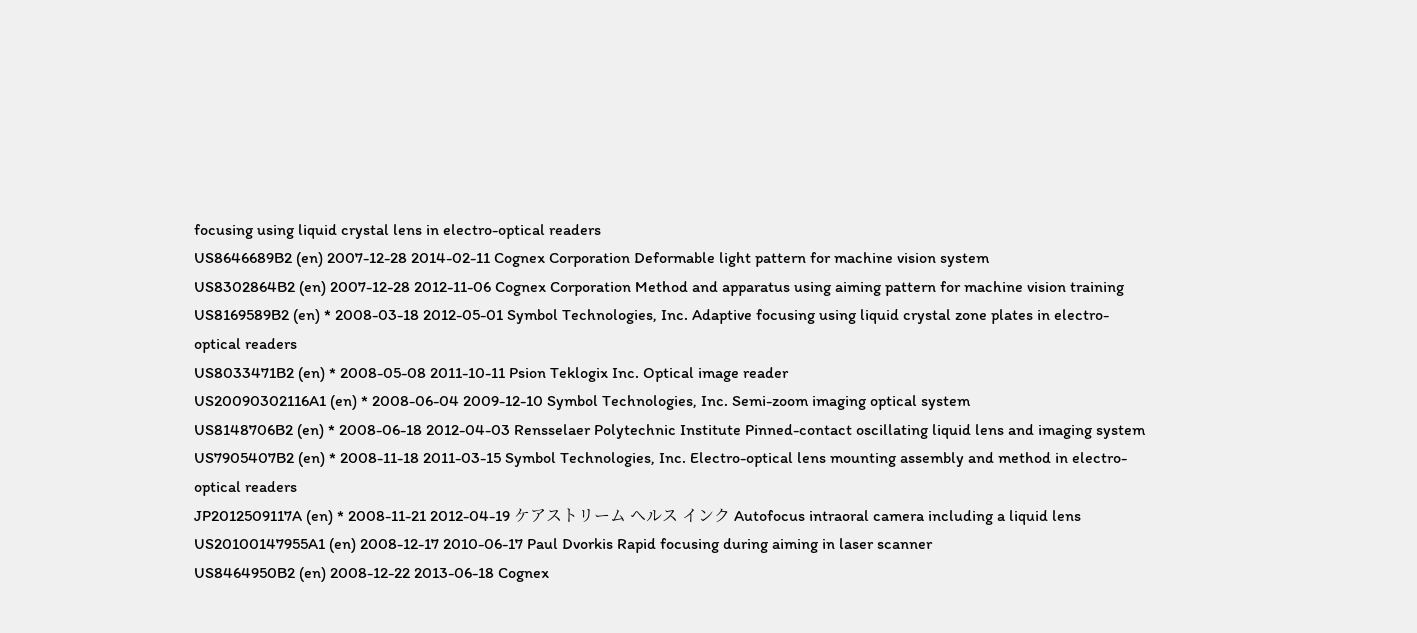focusing using liquid crystal lens in electro-optical readers
US8646689B2 (en) 2007-12-28 2014-02-11 Cognex Corporation Deformable light pattern for machine vision system
US8302864B2 (en) 2007-12-28 2012-11-06 Cognex Corporation Method and apparatus using aiming pattern for machine vision training
US8169589B2 (en) * 2008-03-18 2012-05-01 Symbol Technologies, Inc. Adaptive focusing using liquid crystal zone plates in electro-optical readers
US8033471B2 (en) * 2008-05-08 2011-10-11 Psion Teklogix Inc. Optical image reader
US20090302116A1 (en) * 2008-06-04 2009-12-10 Symbol Technologies, Inc. Semi-zoom imaging optical system
US8148706B2 (en) * 2008-06-18 2012-04-03 Rensselaer Polytechnic Institute Pinned-contact oscillating liquid lens and imaging system
US7905407B2 (en) * 2008-11-18 2011-03-15 Symbol Technologies, Inc. Electro-optical lens mounting assembly and method in electro-optical readers
JP2012509117A (en) * 2008-11-21 2012-04-19 ケアストリーム ヘルス インク Autofocus intraoral camera including a liquid lens
US20100147955A1 (en) 2008-12-17 2010-06-17 Paul Dvorkis Rapid focusing during aiming in laser scanner
US8464950B2 (en) 2008-12-22 2013-06-18 Cognex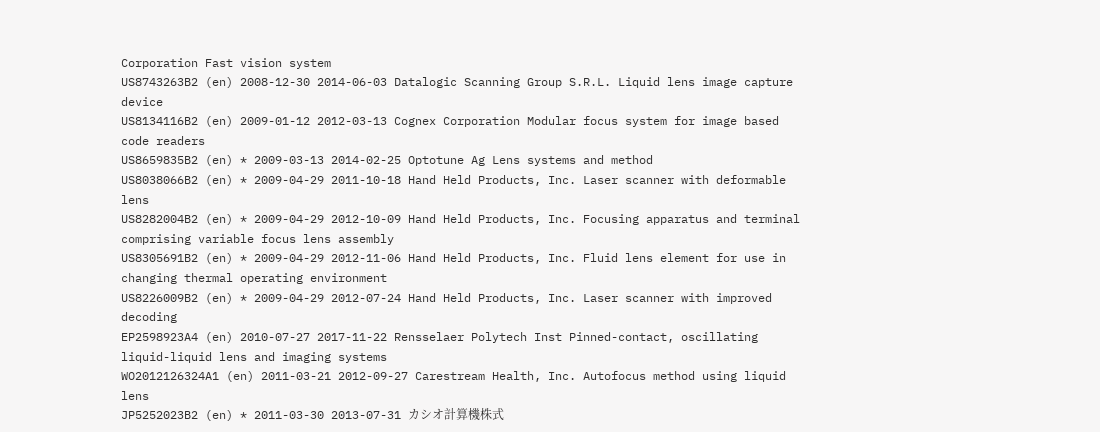Corporation Fast vision system
US8743263B2 (en) 2008-12-30 2014-06-03 Datalogic Scanning Group S.R.L. Liquid lens image capture device
US8134116B2 (en) 2009-01-12 2012-03-13 Cognex Corporation Modular focus system for image based code readers
US8659835B2 (en) * 2009-03-13 2014-02-25 Optotune Ag Lens systems and method
US8038066B2 (en) * 2009-04-29 2011-10-18 Hand Held Products, Inc. Laser scanner with deformable lens
US8282004B2 (en) * 2009-04-29 2012-10-09 Hand Held Products, Inc. Focusing apparatus and terminal comprising variable focus lens assembly
US8305691B2 (en) * 2009-04-29 2012-11-06 Hand Held Products, Inc. Fluid lens element for use in changing thermal operating environment
US8226009B2 (en) * 2009-04-29 2012-07-24 Hand Held Products, Inc. Laser scanner with improved decoding
EP2598923A4 (en) 2010-07-27 2017-11-22 Rensselaer Polytech Inst Pinned-contact, oscillating liquid-liquid lens and imaging systems
WO2012126324A1 (en) 2011-03-21 2012-09-27 Carestream Health, Inc. Autofocus method using liquid lens
JP5252023B2 (en) * 2011-03-30 2013-07-31 カシオ計算機株式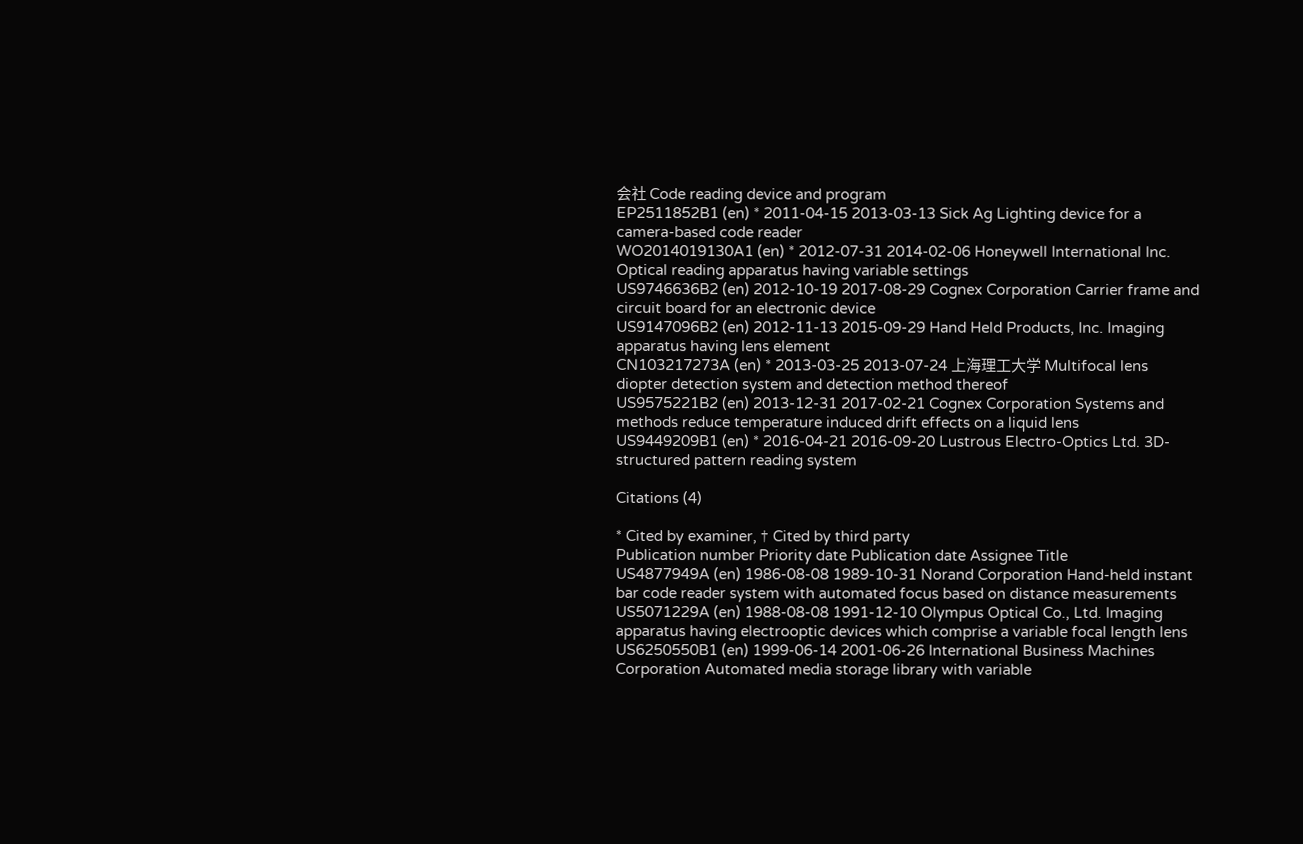会社 Code reading device and program
EP2511852B1 (en) * 2011-04-15 2013-03-13 Sick Ag Lighting device for a camera-based code reader
WO2014019130A1 (en) * 2012-07-31 2014-02-06 Honeywell International Inc. Optical reading apparatus having variable settings
US9746636B2 (en) 2012-10-19 2017-08-29 Cognex Corporation Carrier frame and circuit board for an electronic device
US9147096B2 (en) 2012-11-13 2015-09-29 Hand Held Products, Inc. Imaging apparatus having lens element
CN103217273A (en) * 2013-03-25 2013-07-24 上海理工大学 Multifocal lens diopter detection system and detection method thereof
US9575221B2 (en) 2013-12-31 2017-02-21 Cognex Corporation Systems and methods reduce temperature induced drift effects on a liquid lens
US9449209B1 (en) * 2016-04-21 2016-09-20 Lustrous Electro-Optics Ltd. 3D-structured pattern reading system

Citations (4)

* Cited by examiner, † Cited by third party
Publication number Priority date Publication date Assignee Title
US4877949A (en) 1986-08-08 1989-10-31 Norand Corporation Hand-held instant bar code reader system with automated focus based on distance measurements
US5071229A (en) 1988-08-08 1991-12-10 Olympus Optical Co., Ltd. Imaging apparatus having electrooptic devices which comprise a variable focal length lens
US6250550B1 (en) 1999-06-14 2001-06-26 International Business Machines Corporation Automated media storage library with variable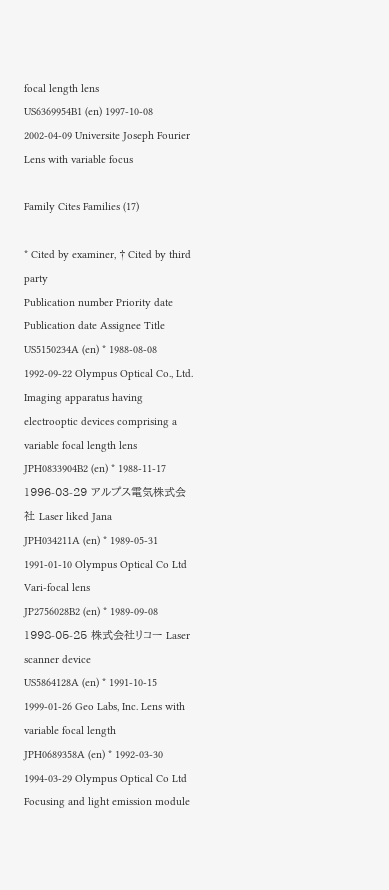focal length lens
US6369954B1 (en) 1997-10-08 2002-04-09 Universite Joseph Fourier Lens with variable focus

Family Cites Families (17)

* Cited by examiner, † Cited by third party
Publication number Priority date Publication date Assignee Title
US5150234A (en) * 1988-08-08 1992-09-22 Olympus Optical Co., Ltd. Imaging apparatus having electrooptic devices comprising a variable focal length lens
JPH0833904B2 (en) * 1988-11-17 1996-03-29 アルプス電気株式会社 Laser liked Jana
JPH034211A (en) * 1989-05-31 1991-01-10 Olympus Optical Co Ltd Vari-focal lens
JP2756028B2 (en) * 1989-09-08 1998-05-25 株式会社リコー Laser scanner device
US5864128A (en) * 1991-10-15 1999-01-26 Geo Labs, Inc. Lens with variable focal length
JPH0689358A (en) * 1992-03-30 1994-03-29 Olympus Optical Co Ltd Focusing and light emission module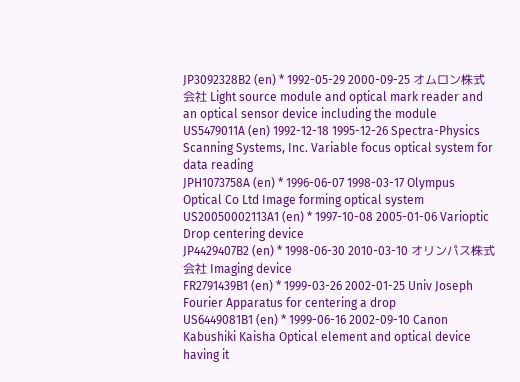JP3092328B2 (en) * 1992-05-29 2000-09-25 オムロン株式会社 Light source module and optical mark reader and an optical sensor device including the module
US5479011A (en) 1992-12-18 1995-12-26 Spectra-Physics Scanning Systems, Inc. Variable focus optical system for data reading
JPH1073758A (en) * 1996-06-07 1998-03-17 Olympus Optical Co Ltd Image forming optical system
US20050002113A1 (en) * 1997-10-08 2005-01-06 Varioptic Drop centering device
JP4429407B2 (en) * 1998-06-30 2010-03-10 オリンパス株式会社 Imaging device
FR2791439B1 (en) * 1999-03-26 2002-01-25 Univ Joseph Fourier Apparatus for centering a drop
US6449081B1 (en) * 1999-06-16 2002-09-10 Canon Kabushiki Kaisha Optical element and optical device having it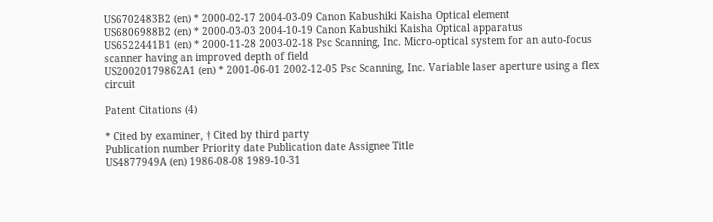US6702483B2 (en) * 2000-02-17 2004-03-09 Canon Kabushiki Kaisha Optical element
US6806988B2 (en) * 2000-03-03 2004-10-19 Canon Kabushiki Kaisha Optical apparatus
US6522441B1 (en) * 2000-11-28 2003-02-18 Psc Scanning, Inc. Micro-optical system for an auto-focus scanner having an improved depth of field
US20020179862A1 (en) * 2001-06-01 2002-12-05 Psc Scanning, Inc. Variable laser aperture using a flex circuit

Patent Citations (4)

* Cited by examiner, † Cited by third party
Publication number Priority date Publication date Assignee Title
US4877949A (en) 1986-08-08 1989-10-31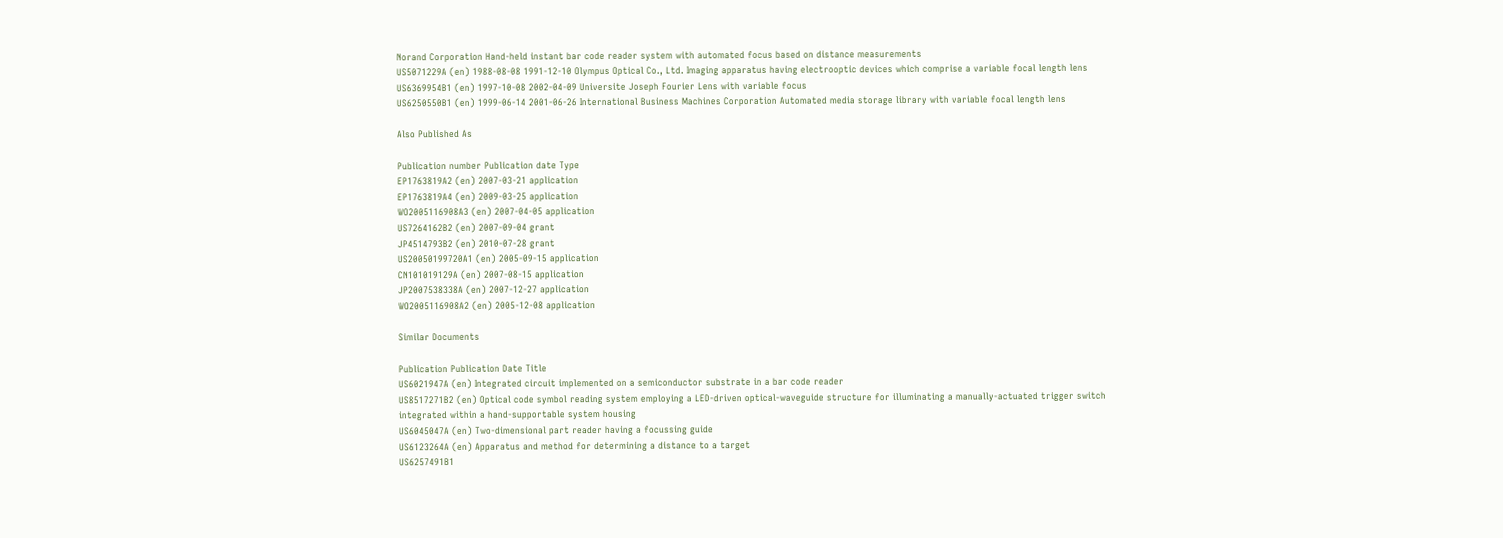Norand Corporation Hand-held instant bar code reader system with automated focus based on distance measurements
US5071229A (en) 1988-08-08 1991-12-10 Olympus Optical Co., Ltd. Imaging apparatus having electrooptic devices which comprise a variable focal length lens
US6369954B1 (en) 1997-10-08 2002-04-09 Universite Joseph Fourier Lens with variable focus
US6250550B1 (en) 1999-06-14 2001-06-26 International Business Machines Corporation Automated media storage library with variable focal length lens

Also Published As

Publication number Publication date Type
EP1763819A2 (en) 2007-03-21 application
EP1763819A4 (en) 2009-03-25 application
WO2005116908A3 (en) 2007-04-05 application
US7264162B2 (en) 2007-09-04 grant
JP4514793B2 (en) 2010-07-28 grant
US20050199720A1 (en) 2005-09-15 application
CN101019129A (en) 2007-08-15 application
JP2007538338A (en) 2007-12-27 application
WO2005116908A2 (en) 2005-12-08 application

Similar Documents

Publication Publication Date Title
US6021947A (en) Integrated circuit implemented on a semiconductor substrate in a bar code reader
US8517271B2 (en) Optical code symbol reading system employing a LED-driven optical-waveguide structure for illuminating a manually-actuated trigger switch integrated within a hand-supportable system housing
US6045047A (en) Two-dimensional part reader having a focussing guide
US6123264A (en) Apparatus and method for determining a distance to a target
US6257491B1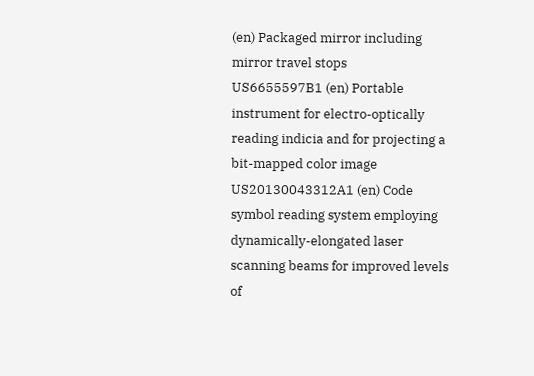(en) Packaged mirror including mirror travel stops
US6655597B1 (en) Portable instrument for electro-optically reading indicia and for projecting a bit-mapped color image
US20130043312A1 (en) Code symbol reading system employing dynamically-elongated laser scanning beams for improved levels of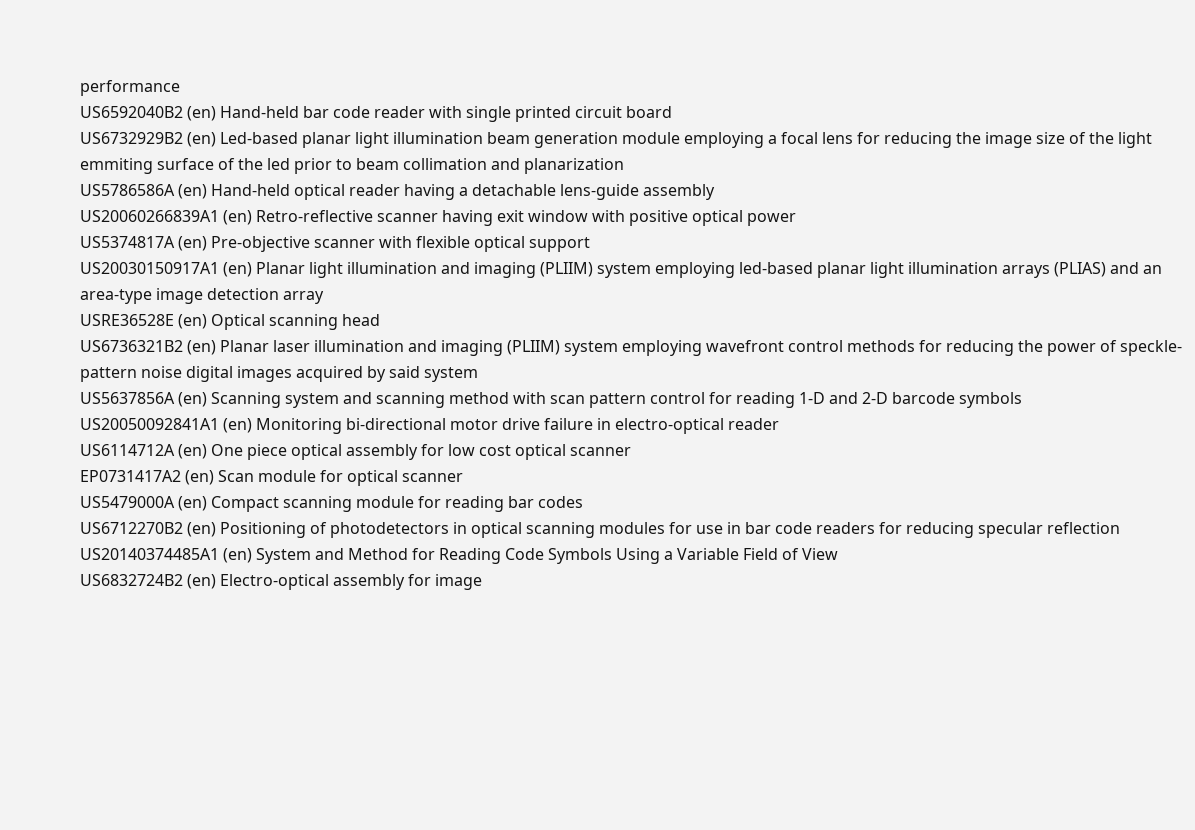performance
US6592040B2 (en) Hand-held bar code reader with single printed circuit board
US6732929B2 (en) Led-based planar light illumination beam generation module employing a focal lens for reducing the image size of the light emmiting surface of the led prior to beam collimation and planarization
US5786586A (en) Hand-held optical reader having a detachable lens-guide assembly
US20060266839A1 (en) Retro-reflective scanner having exit window with positive optical power
US5374817A (en) Pre-objective scanner with flexible optical support
US20030150917A1 (en) Planar light illumination and imaging (PLIIM) system employing led-based planar light illumination arrays (PLIAS) and an area-type image detection array
USRE36528E (en) Optical scanning head
US6736321B2 (en) Planar laser illumination and imaging (PLIIM) system employing wavefront control methods for reducing the power of speckle-pattern noise digital images acquired by said system
US5637856A (en) Scanning system and scanning method with scan pattern control for reading 1-D and 2-D barcode symbols
US20050092841A1 (en) Monitoring bi-directional motor drive failure in electro-optical reader
US6114712A (en) One piece optical assembly for low cost optical scanner
EP0731417A2 (en) Scan module for optical scanner
US5479000A (en) Compact scanning module for reading bar codes
US6712270B2 (en) Positioning of photodetectors in optical scanning modules for use in bar code readers for reducing specular reflection
US20140374485A1 (en) System and Method for Reading Code Symbols Using a Variable Field of View
US6832724B2 (en) Electro-optical assembly for image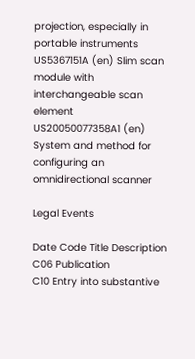projection, especially in portable instruments
US5367151A (en) Slim scan module with interchangeable scan element
US20050077358A1 (en) System and method for configuring an omnidirectional scanner

Legal Events

Date Code Title Description
C06 Publication
C10 Entry into substantive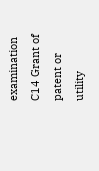examination
C14 Grant of patent or utility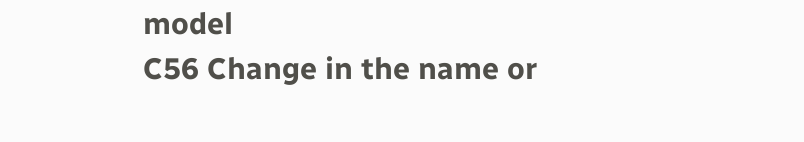model
C56 Change in the name or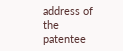address of the patentee